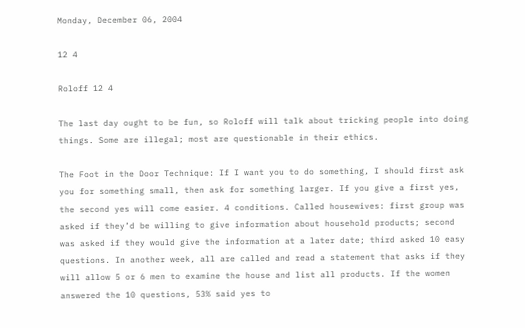Monday, December 06, 2004

12 4

Roloff 12 4

The last day ought to be fun, so Roloff will talk about tricking people into doing things. Some are illegal; most are questionable in their ethics.

The Foot in the Door Technique: If I want you to do something, I should first ask you for something small, then ask for something larger. If you give a first yes, the second yes will come easier. 4 conditions. Called housewives: first group was asked if they’d be willing to give information about household products; second was asked if they would give the information at a later date; third asked 10 easy questions. In another week, all are called and read a statement that asks if they will allow 5 or 6 men to examine the house and list all products. If the women answered the 10 questions, 53% said yes to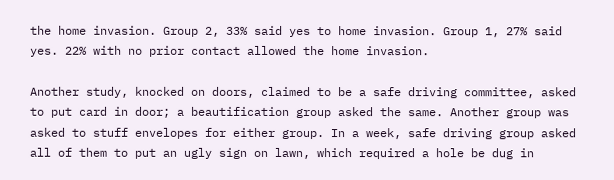the home invasion. Group 2, 33% said yes to home invasion. Group 1, 27% said yes. 22% with no prior contact allowed the home invasion.

Another study, knocked on doors, claimed to be a safe driving committee, asked to put card in door; a beautification group asked the same. Another group was asked to stuff envelopes for either group. In a week, safe driving group asked all of them to put an ugly sign on lawn, which required a hole be dug in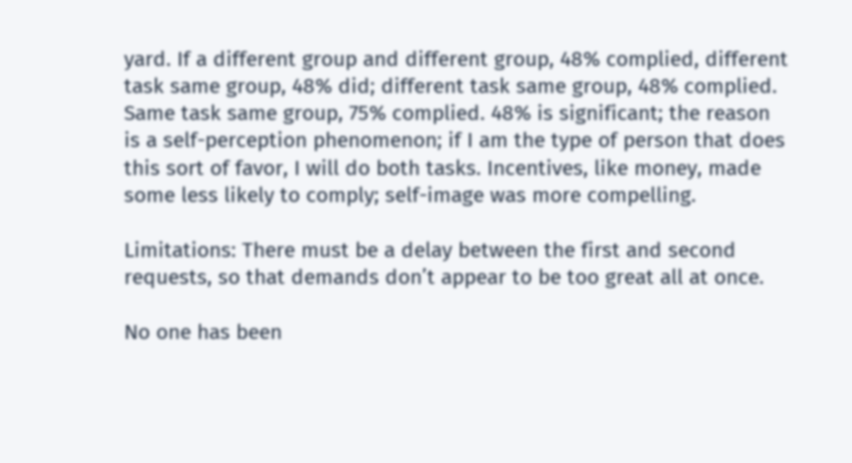yard. If a different group and different group, 48% complied, different task same group, 48% did; different task same group, 48% complied. Same task same group, 75% complied. 48% is significant; the reason is a self-perception phenomenon; if I am the type of person that does this sort of favor, I will do both tasks. Incentives, like money, made some less likely to comply; self-image was more compelling.

Limitations: There must be a delay between the first and second requests, so that demands don’t appear to be too great all at once.

No one has been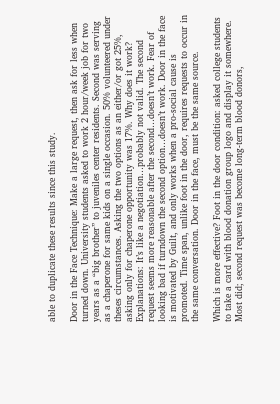able to duplicate these results since this study.

Door in the Face Technique: Make a large request, then ask for less when turned down. University students asked to work 2 hour/week job for two years as a “big brother” to juveniles center residents. Second was serving as a chaperone for same kids on a single occasion. 50% volunteered under theses circumstances. Asking the two options as an either/or got 25%, asking only for chaperone opportunity was 17%. Why does it work? Explanations: It’s like a negotiation…probably not valid. The second request seems more reasonable after the second…doesn’t work. Fear of looking bad if turndown the second option…doesn’t work. Door in the face is motivated by Guilt, and only works when a pro-social cause is promoted. Time span, unlike foot in the door, requires requests to occur in the same conversation. Door in the face, must be the same source.

Which is more effective? Foot in the door condition: asked college students to take a card with blood donation group logo and display it somewhere. Most did; second request was become long-term blood donors,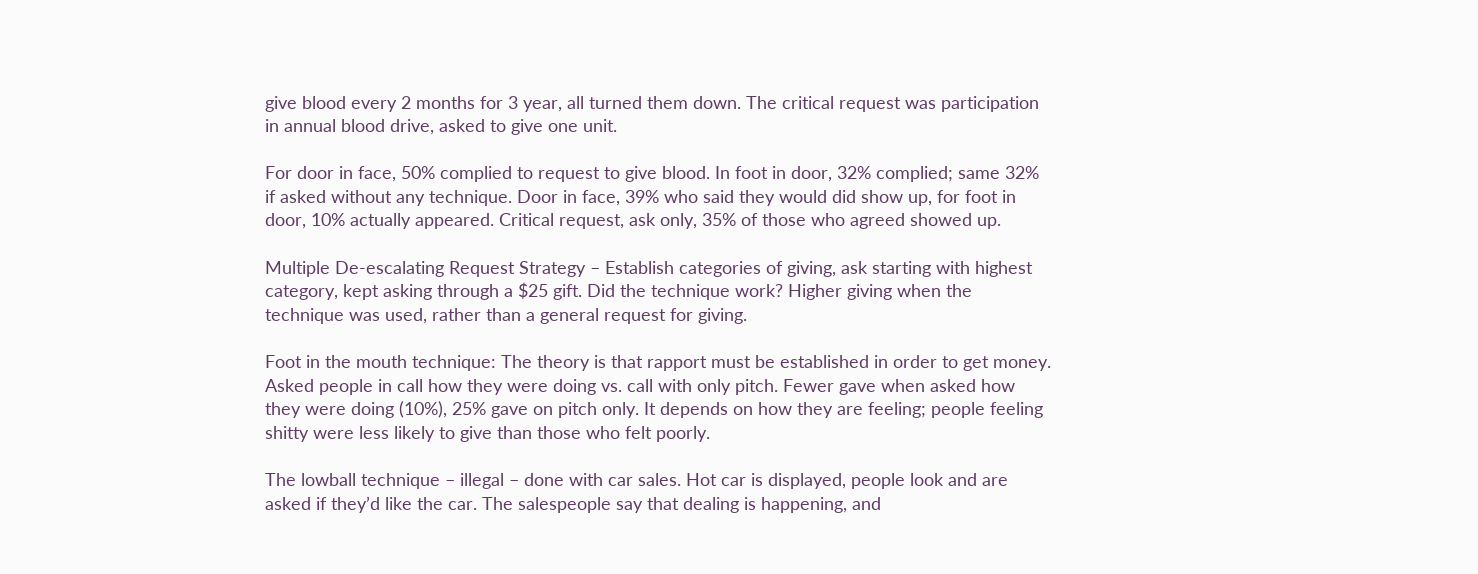give blood every 2 months for 3 year, all turned them down. The critical request was participation in annual blood drive, asked to give one unit.

For door in face, 50% complied to request to give blood. In foot in door, 32% complied; same 32% if asked without any technique. Door in face, 39% who said they would did show up, for foot in door, 10% actually appeared. Critical request, ask only, 35% of those who agreed showed up.

Multiple De-escalating Request Strategy – Establish categories of giving, ask starting with highest category, kept asking through a $25 gift. Did the technique work? Higher giving when the technique was used, rather than a general request for giving.

Foot in the mouth technique: The theory is that rapport must be established in order to get money. Asked people in call how they were doing vs. call with only pitch. Fewer gave when asked how they were doing (10%), 25% gave on pitch only. It depends on how they are feeling; people feeling shitty were less likely to give than those who felt poorly.

The lowball technique – illegal – done with car sales. Hot car is displayed, people look and are asked if they’d like the car. The salespeople say that dealing is happening, and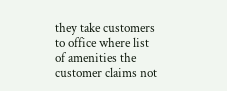they take customers to office where list of amenities the customer claims not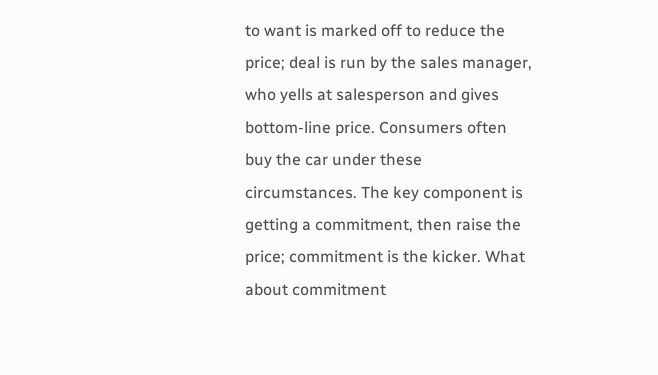to want is marked off to reduce the price; deal is run by the sales manager, who yells at salesperson and gives bottom-line price. Consumers often buy the car under these circumstances. The key component is getting a commitment, then raise the price; commitment is the kicker. What about commitment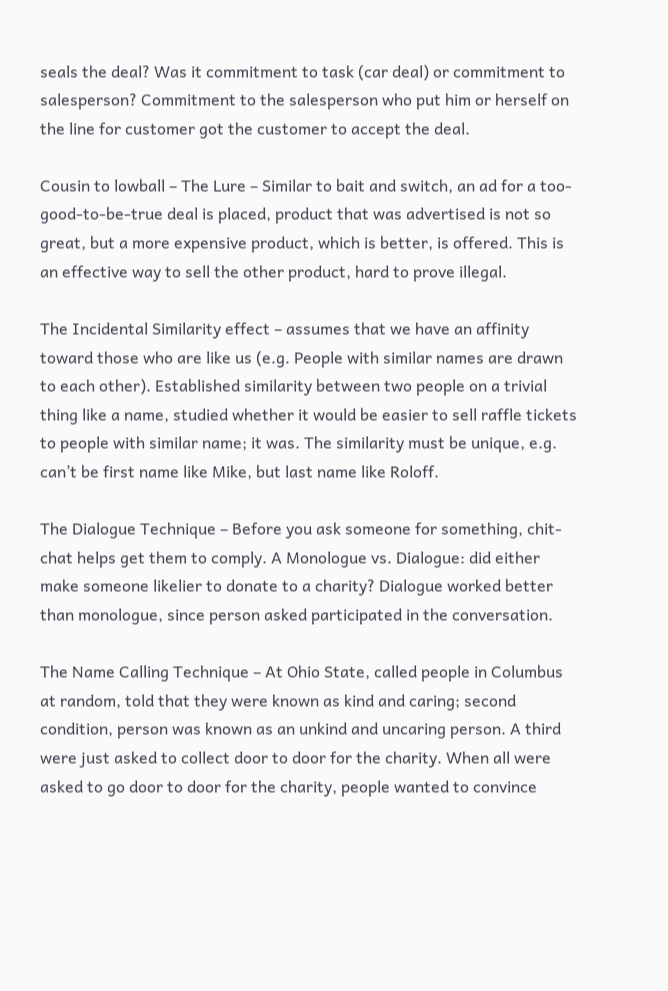seals the deal? Was it commitment to task (car deal) or commitment to salesperson? Commitment to the salesperson who put him or herself on the line for customer got the customer to accept the deal.

Cousin to lowball – The Lure – Similar to bait and switch, an ad for a too-good-to-be-true deal is placed, product that was advertised is not so great, but a more expensive product, which is better, is offered. This is an effective way to sell the other product, hard to prove illegal.

The Incidental Similarity effect – assumes that we have an affinity toward those who are like us (e.g. People with similar names are drawn to each other). Established similarity between two people on a trivial thing like a name, studied whether it would be easier to sell raffle tickets to people with similar name; it was. The similarity must be unique, e.g. can’t be first name like Mike, but last name like Roloff.

The Dialogue Technique – Before you ask someone for something, chit-chat helps get them to comply. A Monologue vs. Dialogue: did either make someone likelier to donate to a charity? Dialogue worked better than monologue, since person asked participated in the conversation.

The Name Calling Technique – At Ohio State, called people in Columbus at random, told that they were known as kind and caring; second condition, person was known as an unkind and uncaring person. A third were just asked to collect door to door for the charity. When all were asked to go door to door for the charity, people wanted to convince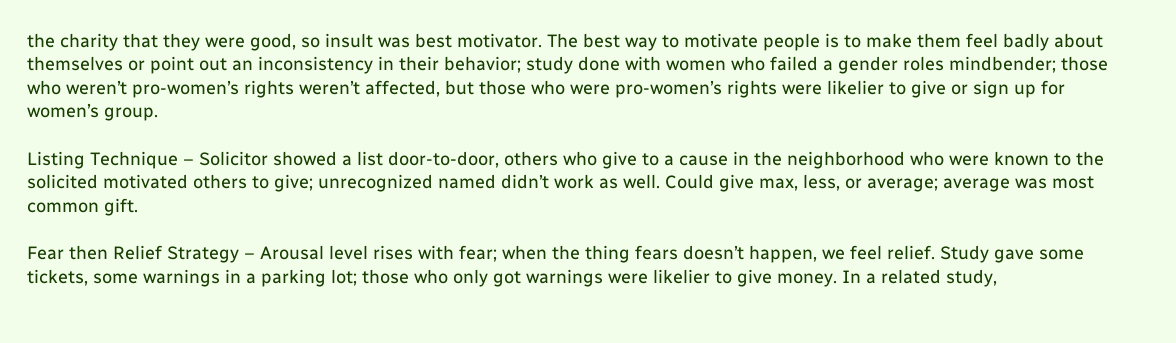the charity that they were good, so insult was best motivator. The best way to motivate people is to make them feel badly about themselves or point out an inconsistency in their behavior; study done with women who failed a gender roles mindbender; those who weren’t pro-women’s rights weren’t affected, but those who were pro-women’s rights were likelier to give or sign up for women’s group.

Listing Technique – Solicitor showed a list door-to-door, others who give to a cause in the neighborhood who were known to the solicited motivated others to give; unrecognized named didn’t work as well. Could give max, less, or average; average was most common gift.

Fear then Relief Strategy – Arousal level rises with fear; when the thing fears doesn’t happen, we feel relief. Study gave some tickets, some warnings in a parking lot; those who only got warnings were likelier to give money. In a related study,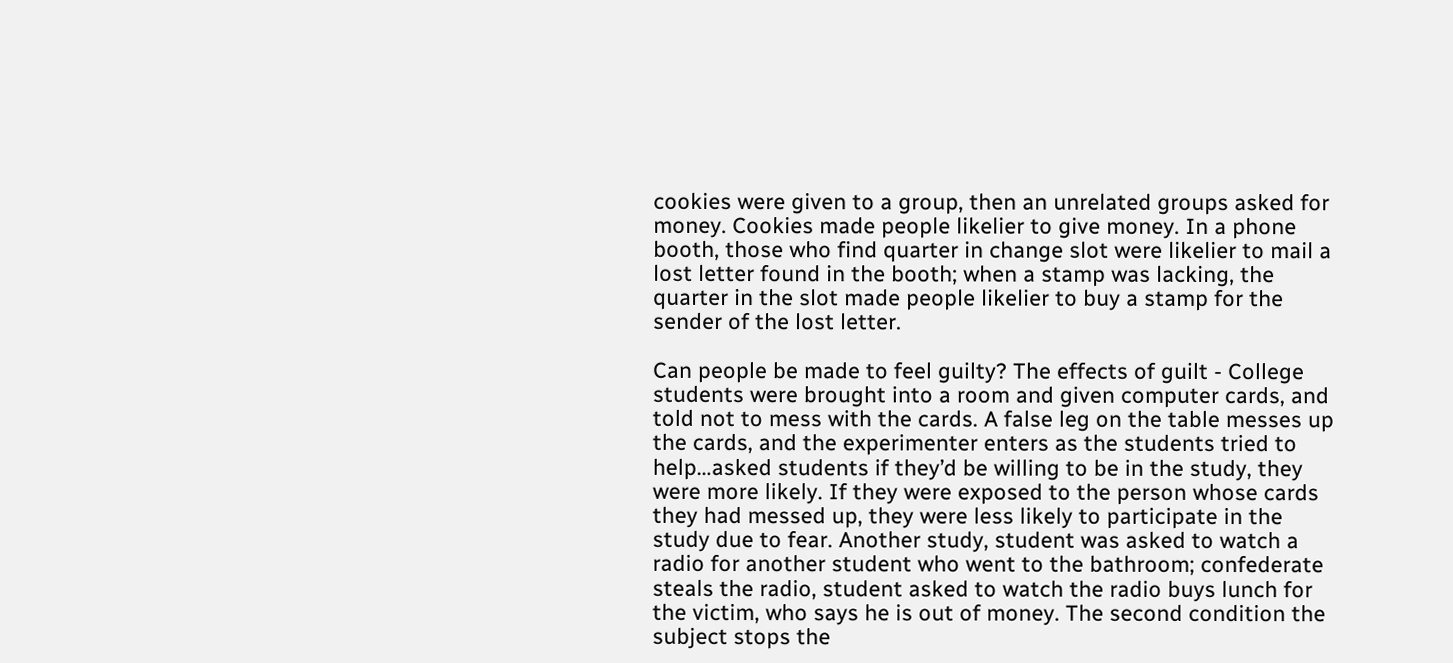cookies were given to a group, then an unrelated groups asked for money. Cookies made people likelier to give money. In a phone booth, those who find quarter in change slot were likelier to mail a lost letter found in the booth; when a stamp was lacking, the quarter in the slot made people likelier to buy a stamp for the sender of the lost letter.

Can people be made to feel guilty? The effects of guilt - College students were brought into a room and given computer cards, and told not to mess with the cards. A false leg on the table messes up the cards, and the experimenter enters as the students tried to help…asked students if they’d be willing to be in the study, they were more likely. If they were exposed to the person whose cards they had messed up, they were less likely to participate in the study due to fear. Another study, student was asked to watch a radio for another student who went to the bathroom; confederate steals the radio, student asked to watch the radio buys lunch for the victim, who says he is out of money. The second condition the subject stops the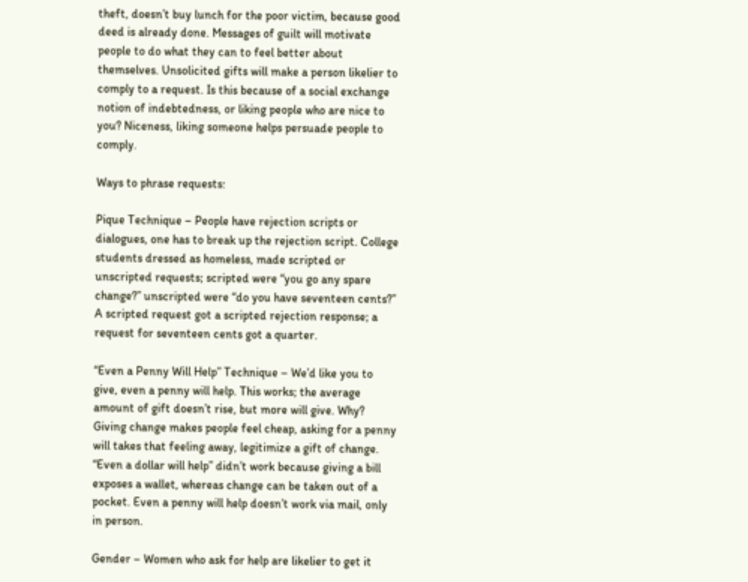theft, doesn’t buy lunch for the poor victim, because good deed is already done. Messages of guilt will motivate people to do what they can to feel better about themselves. Unsolicited gifts will make a person likelier to comply to a request. Is this because of a social exchange notion of indebtedness, or liking people who are nice to you? Niceness, liking someone helps persuade people to comply.

Ways to phrase requests:

Pique Technique – People have rejection scripts or dialogues, one has to break up the rejection script. College students dressed as homeless, made scripted or unscripted requests; scripted were “you go any spare change?” unscripted were “do you have seventeen cents?” A scripted request got a scripted rejection response; a request for seventeen cents got a quarter.

“Even a Penny Will Help” Technique – We’d like you to give, even a penny will help. This works; the average amount of gift doesn’t rise, but more will give. Why? Giving change makes people feel cheap, asking for a penny will takes that feeling away, legitimize a gift of change. “Even a dollar will help” didn’t work because giving a bill exposes a wallet, whereas change can be taken out of a pocket. Even a penny will help doesn’t work via mail, only in person.

Gender – Women who ask for help are likelier to get it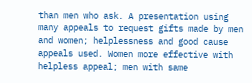than men who ask. A presentation using many appeals to request gifts made by men and women; helplessness and good cause appeals used. Women more effective with helpless appeal; men with same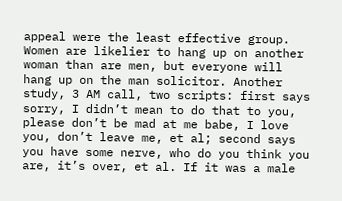appeal were the least effective group. Women are likelier to hang up on another woman than are men, but everyone will hang up on the man solicitor. Another study, 3 AM call, two scripts: first says sorry, I didn’t mean to do that to you, please don’t be mad at me babe, I love you, don’t leave me, et al; second says you have some nerve, who do you think you are, it’s over, et al. If it was a male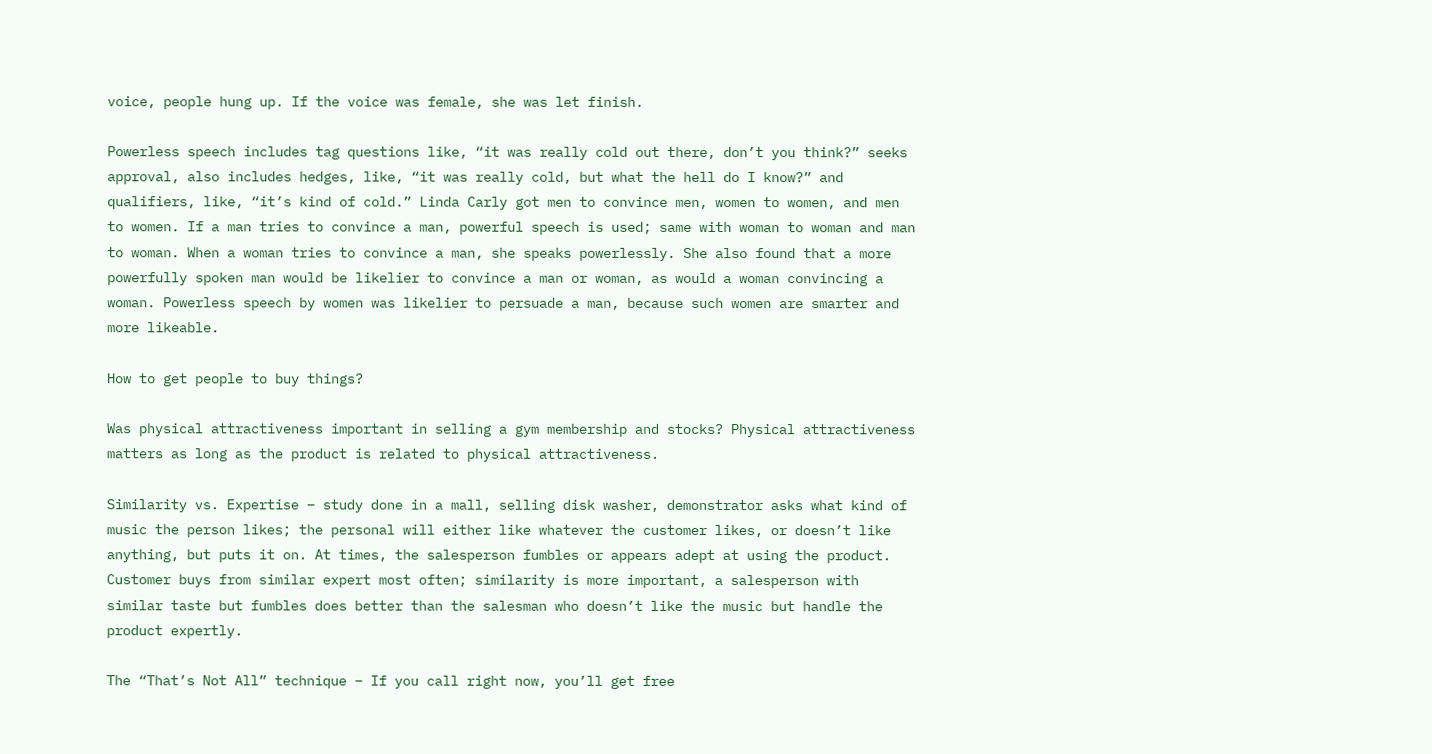voice, people hung up. If the voice was female, she was let finish.

Powerless speech includes tag questions like, “it was really cold out there, don’t you think?” seeks approval, also includes hedges, like, “it was really cold, but what the hell do I know?” and qualifiers, like, “it’s kind of cold.” Linda Carly got men to convince men, women to women, and men to women. If a man tries to convince a man, powerful speech is used; same with woman to woman and man to woman. When a woman tries to convince a man, she speaks powerlessly. She also found that a more powerfully spoken man would be likelier to convince a man or woman, as would a woman convincing a woman. Powerless speech by women was likelier to persuade a man, because such women are smarter and more likeable.

How to get people to buy things?

Was physical attractiveness important in selling a gym membership and stocks? Physical attractiveness matters as long as the product is related to physical attractiveness.

Similarity vs. Expertise – study done in a mall, selling disk washer, demonstrator asks what kind of music the person likes; the personal will either like whatever the customer likes, or doesn’t like anything, but puts it on. At times, the salesperson fumbles or appears adept at using the product. Customer buys from similar expert most often; similarity is more important, a salesperson with similar taste but fumbles does better than the salesman who doesn’t like the music but handle the product expertly.

The “That’s Not All” technique – If you call right now, you’ll get free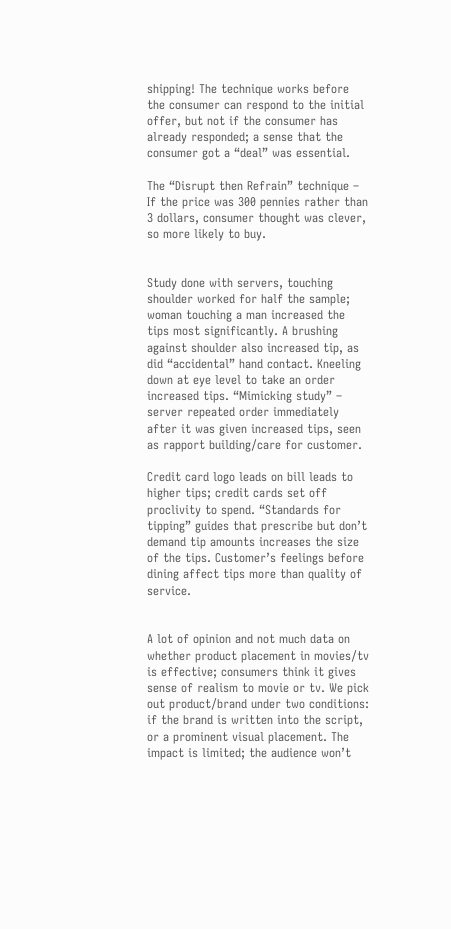shipping! The technique works before the consumer can respond to the initial offer, but not if the consumer has already responded; a sense that the consumer got a “deal” was essential.

The “Disrupt then Refrain” technique – If the price was 300 pennies rather than 3 dollars, consumer thought was clever, so more likely to buy.


Study done with servers, touching shoulder worked for half the sample; woman touching a man increased the tips most significantly. A brushing against shoulder also increased tip, as did “accidental” hand contact. Kneeling down at eye level to take an order increased tips. “Mimicking study” – server repeated order immediately after it was given increased tips, seen as rapport building/care for customer.

Credit card logo leads on bill leads to higher tips; credit cards set off proclivity to spend. “Standards for tipping” guides that prescribe but don’t demand tip amounts increases the size of the tips. Customer’s feelings before dining affect tips more than quality of service.


A lot of opinion and not much data on whether product placement in movies/tv is effective; consumers think it gives sense of realism to movie or tv. We pick out product/brand under two conditions: if the brand is written into the script, or a prominent visual placement. The impact is limited; the audience won’t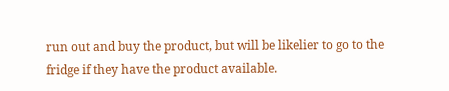run out and buy the product, but will be likelier to go to the fridge if they have the product available.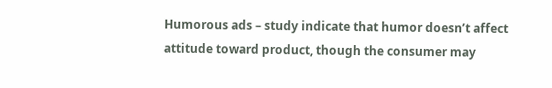Humorous ads – study indicate that humor doesn’t affect attitude toward product, though the consumer may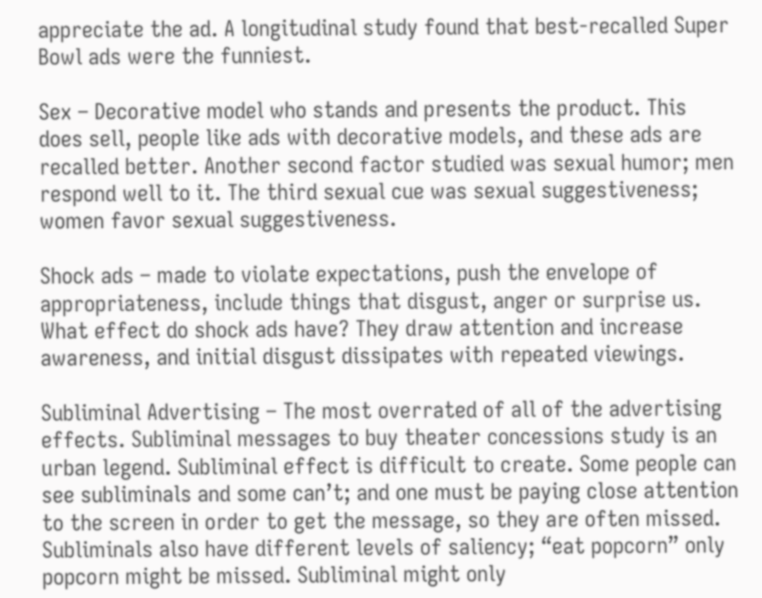appreciate the ad. A longitudinal study found that best-recalled Super Bowl ads were the funniest.

Sex – Decorative model who stands and presents the product. This does sell, people like ads with decorative models, and these ads are recalled better. Another second factor studied was sexual humor; men respond well to it. The third sexual cue was sexual suggestiveness; women favor sexual suggestiveness.

Shock ads – made to violate expectations, push the envelope of appropriateness, include things that disgust, anger or surprise us. What effect do shock ads have? They draw attention and increase awareness, and initial disgust dissipates with repeated viewings.

Subliminal Advertising – The most overrated of all of the advertising effects. Subliminal messages to buy theater concessions study is an urban legend. Subliminal effect is difficult to create. Some people can see subliminals and some can’t; and one must be paying close attention to the screen in order to get the message, so they are often missed. Subliminals also have different levels of saliency; “eat popcorn” only popcorn might be missed. Subliminal might only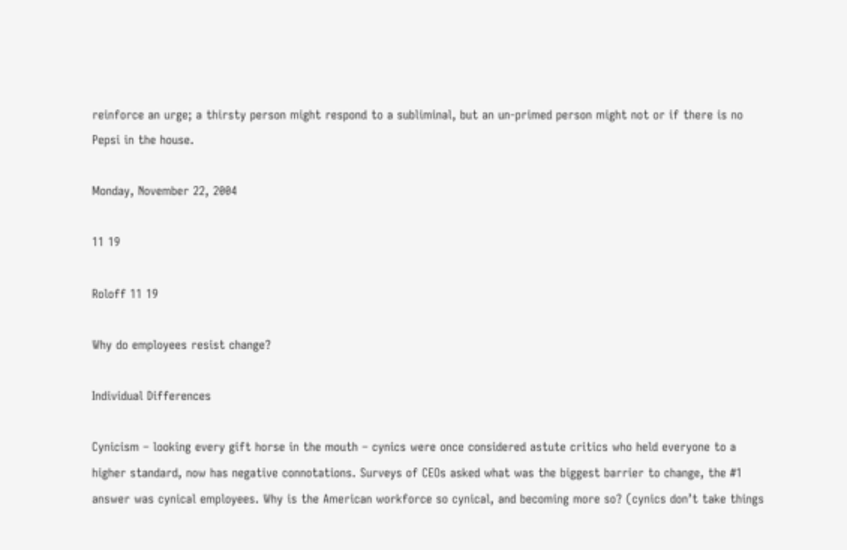reinforce an urge; a thirsty person might respond to a subliminal, but an un-primed person might not or if there is no Pepsi in the house.

Monday, November 22, 2004

11 19

Roloff 11 19

Why do employees resist change?

Individual Differences

Cynicism – looking every gift horse in the mouth – cynics were once considered astute critics who held everyone to a higher standard, now has negative connotations. Surveys of CEOs asked what was the biggest barrier to change, the #1 answer was cynical employees. Why is the American workforce so cynical, and becoming more so? (cynics don’t take things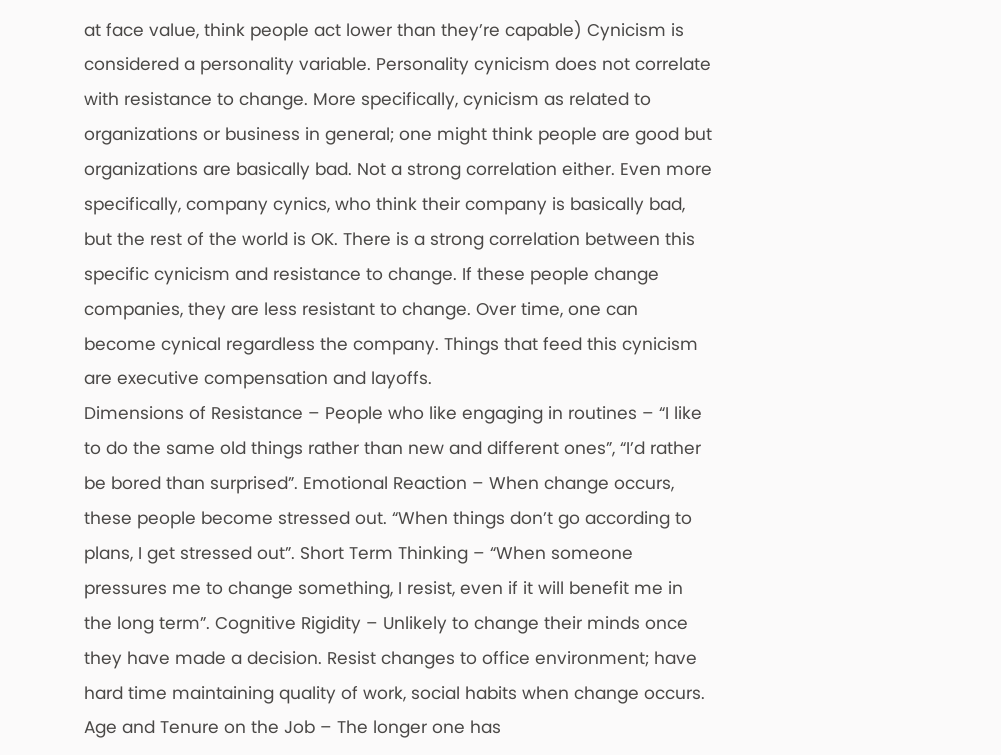at face value, think people act lower than they’re capable) Cynicism is considered a personality variable. Personality cynicism does not correlate with resistance to change. More specifically, cynicism as related to organizations or business in general; one might think people are good but organizations are basically bad. Not a strong correlation either. Even more specifically, company cynics, who think their company is basically bad, but the rest of the world is OK. There is a strong correlation between this specific cynicism and resistance to change. If these people change companies, they are less resistant to change. Over time, one can become cynical regardless the company. Things that feed this cynicism are executive compensation and layoffs.
Dimensions of Resistance – People who like engaging in routines – “I like to do the same old things rather than new and different ones”, “I’d rather be bored than surprised”. Emotional Reaction – When change occurs, these people become stressed out. “When things don’t go according to plans, I get stressed out”. Short Term Thinking – “When someone pressures me to change something, I resist, even if it will benefit me in the long term”. Cognitive Rigidity – Unlikely to change their minds once they have made a decision. Resist changes to office environment; have hard time maintaining quality of work, social habits when change occurs.
Age and Tenure on the Job – The longer one has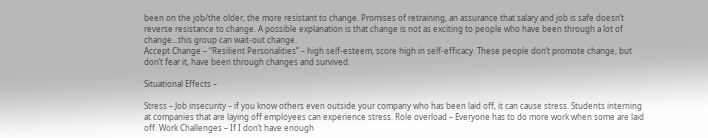been on the job/the older, the more resistant to change. Promises of retraining, an assurance that salary and job is safe doesn’t reverse resistance to change. A possible explanation is that change is not as exciting to people who have been through a lot of change…this group can wait-out change.
Accept Change – “Resilient Personalities” – high self-esteem, score high in self-efficacy. These people don’t promote change, but don’t fear it, have been through changes and survived.

Situational Effects –

Stress – Job insecurity – if you know others even outside your company who has been laid off, it can cause stress. Students interning at companies that are laying off employees can experience stress. Role overload – Everyone has to do more work when some are laid off. Work Challenges – If I don’t have enough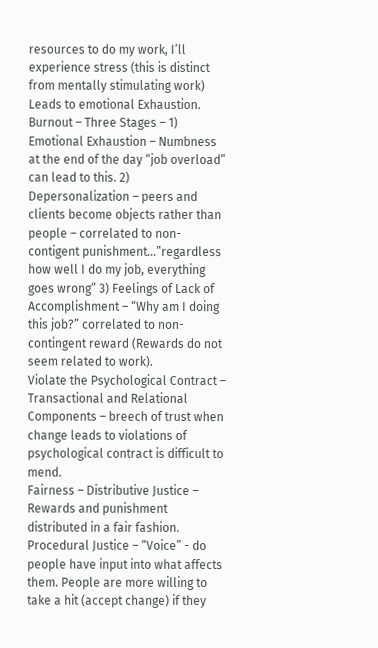resources to do my work, I’ll experience stress (this is distinct from mentally stimulating work) Leads to emotional Exhaustion.
Burnout – Three Stages – 1) Emotional Exhaustion – Numbness at the end of the day “job overload” can lead to this. 2) Depersonalization – peers and clients become objects rather than people – correlated to non-contigent punishment…”regardless how well I do my job, everything goes wrong” 3) Feelings of Lack of Accomplishment – “Why am I doing this job?” correlated to non-contingent reward (Rewards do not seem related to work).
Violate the Psychological Contract – Transactional and Relational Components – breech of trust when change leads to violations of psychological contract is difficult to mend.
Fairness – Distributive Justice – Rewards and punishment distributed in a fair fashion. Procedural Justice – “Voice” - do people have input into what affects them. People are more willing to take a hit (accept change) if they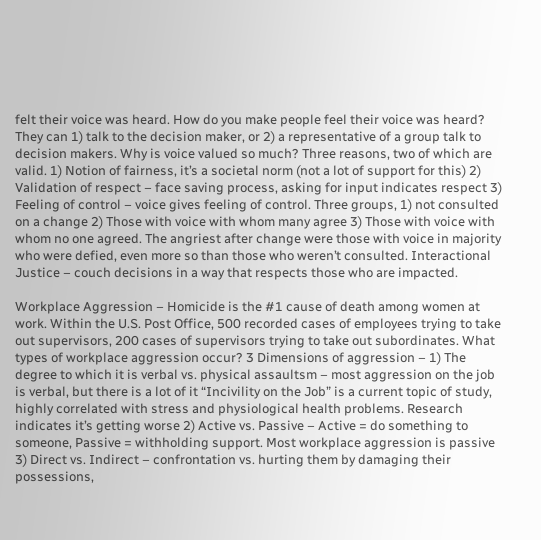felt their voice was heard. How do you make people feel their voice was heard? They can 1) talk to the decision maker, or 2) a representative of a group talk to decision makers. Why is voice valued so much? Three reasons, two of which are valid. 1) Notion of fairness, it’s a societal norm (not a lot of support for this) 2) Validation of respect – face saving process, asking for input indicates respect 3) Feeling of control – voice gives feeling of control. Three groups, 1) not consulted on a change 2) Those with voice with whom many agree 3) Those with voice with whom no one agreed. The angriest after change were those with voice in majority who were defied, even more so than those who weren’t consulted. Interactional Justice – couch decisions in a way that respects those who are impacted.

Workplace Aggression – Homicide is the #1 cause of death among women at work. Within the U.S. Post Office, 500 recorded cases of employees trying to take out supervisors, 200 cases of supervisors trying to take out subordinates. What types of workplace aggression occur? 3 Dimensions of aggression – 1) The degree to which it is verbal vs. physical assaultsm – most aggression on the job is verbal, but there is a lot of it “Incivility on the Job” is a current topic of study, highly correlated with stress and physiological health problems. Research indicates it’s getting worse 2) Active vs. Passive – Active = do something to someone, Passive = withholding support. Most workplace aggression is passive 3) Direct vs. Indirect – confrontation vs. hurting them by damaging their possessions,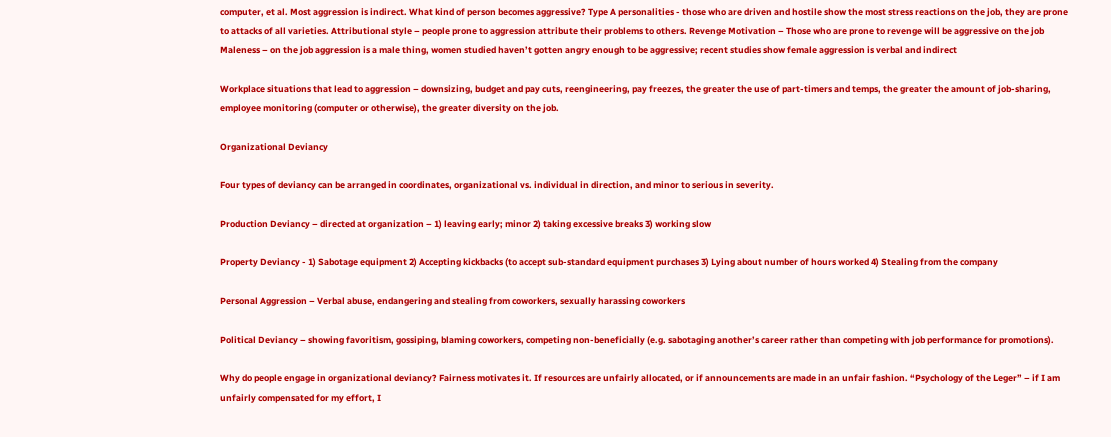computer, et al. Most aggression is indirect. What kind of person becomes aggressive? Type A personalities - those who are driven and hostile show the most stress reactions on the job, they are prone to attacks of all varieties. Attributional style – people prone to aggression attribute their problems to others. Revenge Motivation – Those who are prone to revenge will be aggressive on the job Maleness – on the job aggression is a male thing, women studied haven’t gotten angry enough to be aggressive; recent studies show female aggression is verbal and indirect

Workplace situations that lead to aggression – downsizing, budget and pay cuts, reengineering, pay freezes, the greater the use of part-timers and temps, the greater the amount of job-sharing, employee monitoring (computer or otherwise), the greater diversity on the job.

Organizational Deviancy

Four types of deviancy can be arranged in coordinates, organizational vs. individual in direction, and minor to serious in severity.

Production Deviancy – directed at organization – 1) leaving early; minor 2) taking excessive breaks 3) working slow

Property Deviancy - 1) Sabotage equipment 2) Accepting kickbacks (to accept sub-standard equipment purchases 3) Lying about number of hours worked 4) Stealing from the company

Personal Aggression – Verbal abuse, endangering and stealing from coworkers, sexually harassing coworkers

Political Deviancy – showing favoritism, gossiping, blaming coworkers, competing non-beneficially (e.g. sabotaging another’s career rather than competing with job performance for promotions).

Why do people engage in organizational deviancy? Fairness motivates it. If resources are unfairly allocated, or if announcements are made in an unfair fashion. “Psychology of the Leger” – if I am unfairly compensated for my effort, I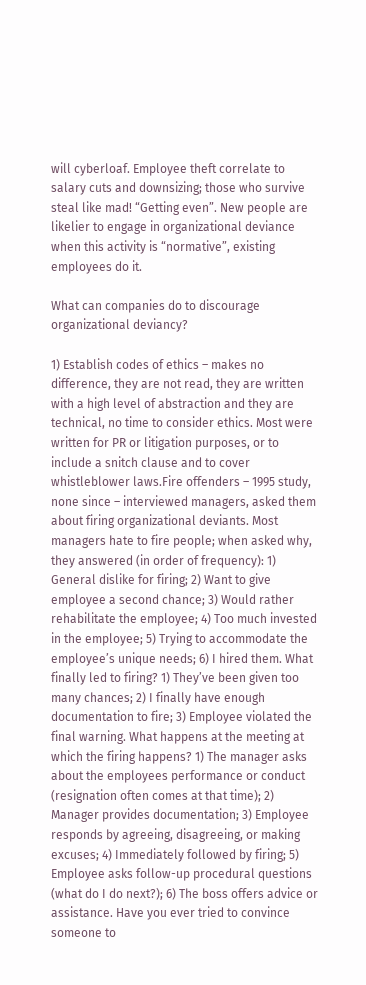will cyberloaf. Employee theft correlate to salary cuts and downsizing; those who survive steal like mad! “Getting even”. New people are likelier to engage in organizational deviance when this activity is “normative”, existing employees do it.

What can companies do to discourage organizational deviancy?

1) Establish codes of ethics – makes no difference, they are not read, they are written with a high level of abstraction and they are technical, no time to consider ethics. Most were written for PR or litigation purposes, or to include a snitch clause and to cover whistleblower laws.Fire offenders – 1995 study, none since – interviewed managers, asked them about firing organizational deviants. Most managers hate to fire people; when asked why, they answered (in order of frequency): 1) General dislike for firing; 2) Want to give employee a second chance; 3) Would rather rehabilitate the employee; 4) Too much invested in the employee; 5) Trying to accommodate the employee’s unique needs; 6) I hired them. What finally led to firing? 1) They’ve been given too many chances; 2) I finally have enough documentation to fire; 3) Employee violated the final warning. What happens at the meeting at which the firing happens? 1) The manager asks about the employees performance or conduct (resignation often comes at that time); 2) Manager provides documentation; 3) Employee responds by agreeing, disagreeing, or making excuses; 4) Immediately followed by firing; 5) Employee asks follow-up procedural questions (what do I do next?); 6) The boss offers advice or assistance. Have you ever tried to convince someone to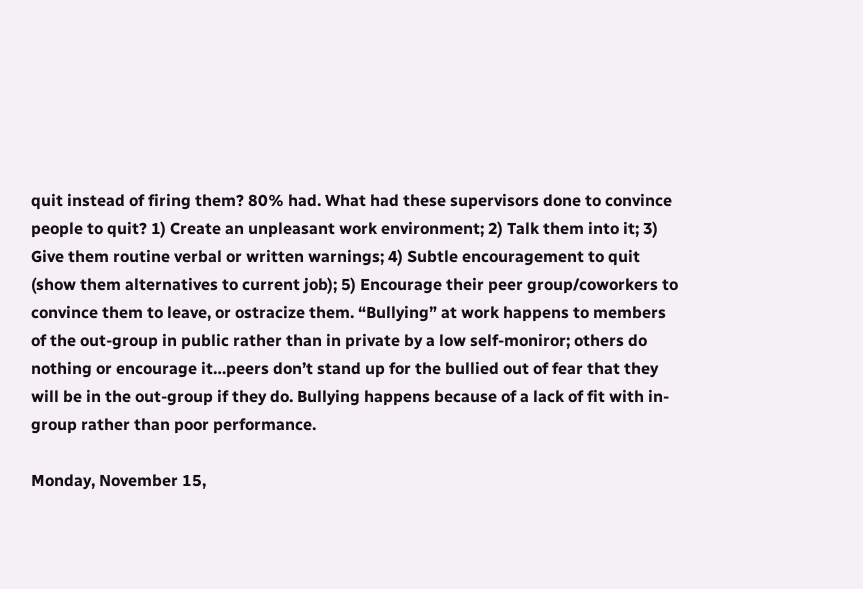quit instead of firing them? 80% had. What had these supervisors done to convince people to quit? 1) Create an unpleasant work environment; 2) Talk them into it; 3) Give them routine verbal or written warnings; 4) Subtle encouragement to quit (show them alternatives to current job); 5) Encourage their peer group/coworkers to convince them to leave, or ostracize them. “Bullying” at work happens to members of the out-group in public rather than in private by a low self-moniror; others do nothing or encourage it…peers don’t stand up for the bullied out of fear that they will be in the out-group if they do. Bullying happens because of a lack of fit with in-group rather than poor performance.

Monday, November 15,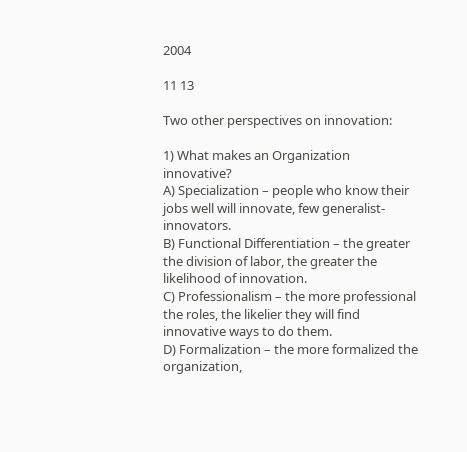2004

11 13

Two other perspectives on innovation:

1) What makes an Organization innovative?
A) Specialization – people who know their jobs well will innovate, few generalist-innovators.
B) Functional Differentiation – the greater the division of labor, the greater the likelihood of innovation.
C) Professionalism – the more professional the roles, the likelier they will find innovative ways to do them.
D) Formalization – the more formalized the organization,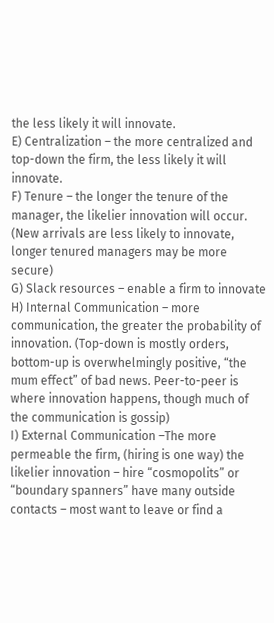the less likely it will innovate.
E) Centralization – the more centralized and top-down the firm, the less likely it will innovate.
F) Tenure – the longer the tenure of the manager, the likelier innovation will occur. (New arrivals are less likely to innovate, longer tenured managers may be more secure)
G) Slack resources – enable a firm to innovate
H) Internal Communication – more communication, the greater the probability of innovation. (Top-down is mostly orders, bottom-up is overwhelmingly positive, “the mum effect” of bad news. Peer-to-peer is where innovation happens, though much of the communication is gossip)
I) External Communication –The more permeable the firm, (hiring is one way) the likelier innovation – hire “cosmopolits” or “boundary spanners” have many outside contacts – most want to leave or find a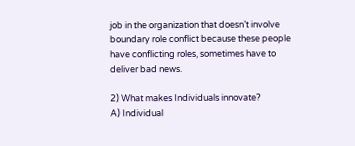job in the organization that doesn’t involve boundary role conflict because these people have conflicting roles, sometimes have to deliver bad news.

2) What makes Individuals innovate?
A) Individual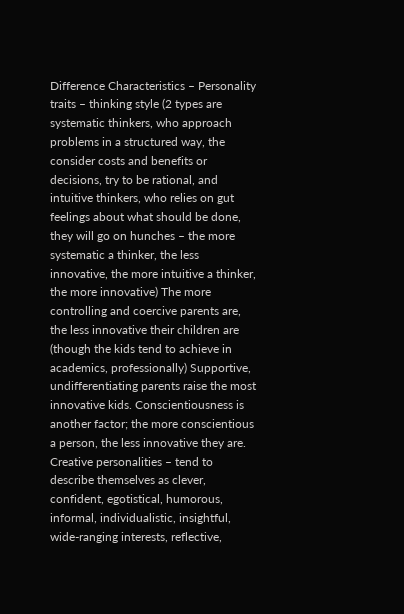Difference Characteristics – Personality traits – thinking style (2 types are systematic thinkers, who approach problems in a structured way, the consider costs and benefits or decisions, try to be rational, and intuitive thinkers, who relies on gut feelings about what should be done, they will go on hunches – the more systematic a thinker, the less innovative, the more intuitive a thinker, the more innovative) The more controlling and coercive parents are, the less innovative their children are (though the kids tend to achieve in academics, professionally) Supportive, undifferentiating parents raise the most innovative kids. Conscientiousness is another factor; the more conscientious a person, the less innovative they are. Creative personalities – tend to describe themselves as clever, confident, egotistical, humorous, informal, individualistic, insightful, wide-ranging interests, reflective,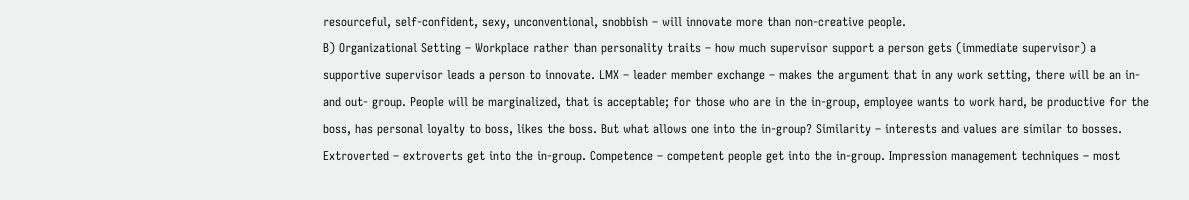resourceful, self-confident, sexy, unconventional, snobbish – will innovate more than non-creative people.
B) Organizational Setting – Workplace rather than personality traits – how much supervisor support a person gets (immediate supervisor) a supportive supervisor leads a person to innovate. LMX – leader member exchange – makes the argument that in any work setting, there will be an in- and out- group. People will be marginalized, that is acceptable; for those who are in the in-group, employee wants to work hard, be productive for the boss, has personal loyalty to boss, likes the boss. But what allows one into the in-group? Similarity – interests and values are similar to bosses. Extroverted – extroverts get into the in-group. Competence – competent people get into the in-group. Impression management techniques – most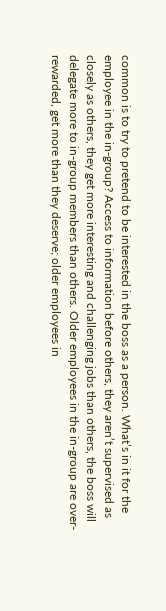common is to try to pretend to be interested in the boss as a person. What’s in it for the employee in the in-group? Access to information before others, they aren’t supervised as closely as others, they get more interesting and challenging jobs than others, the boss will delegate more to in-group members than others. Older employees in the in-group are over-rewarded, get more than they deserve; older employees in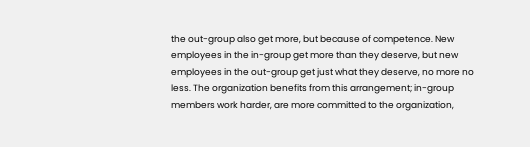the out-group also get more, but because of competence. New employees in the in-group get more than they deserve, but new employees in the out-group get just what they deserve, no more no less. The organization benefits from this arrangement; in-group members work harder, are more committed to the organization,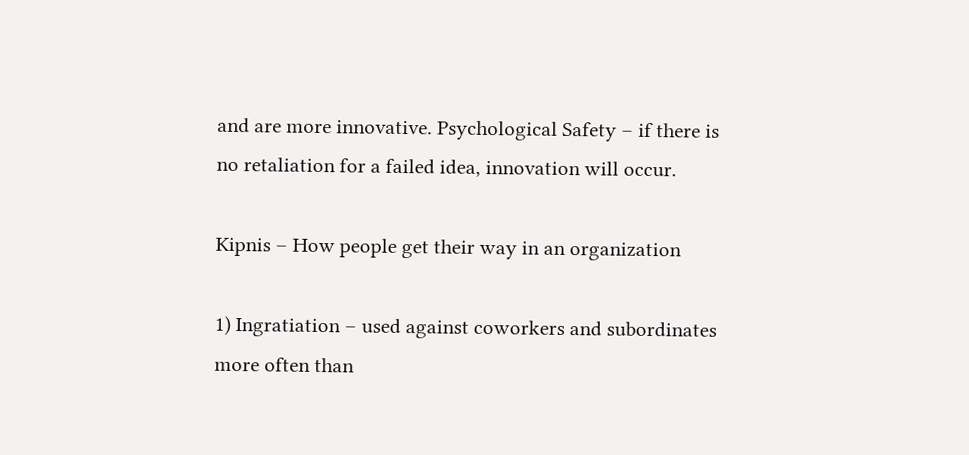and are more innovative. Psychological Safety – if there is no retaliation for a failed idea, innovation will occur.

Kipnis – How people get their way in an organization

1) Ingratiation – used against coworkers and subordinates more often than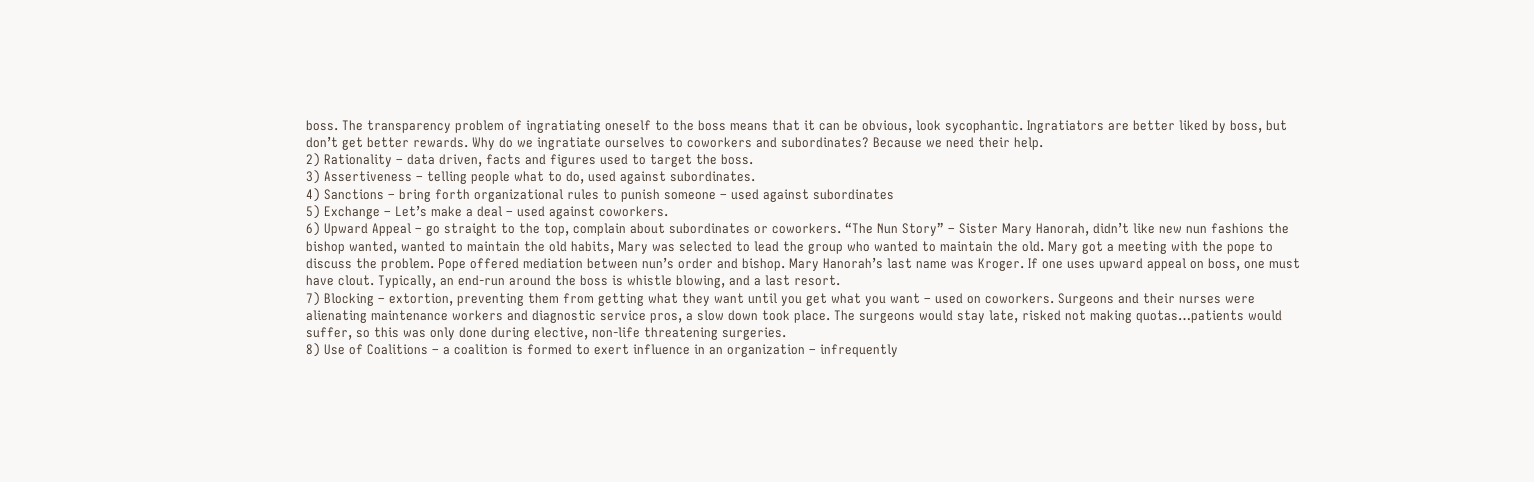boss. The transparency problem of ingratiating oneself to the boss means that it can be obvious, look sycophantic. Ingratiators are better liked by boss, but don’t get better rewards. Why do we ingratiate ourselves to coworkers and subordinates? Because we need their help.
2) Rationality – data driven, facts and figures used to target the boss.
3) Assertiveness – telling people what to do, used against subordinates.
4) Sanctions – bring forth organizational rules to punish someone – used against subordinates
5) Exchange – Let’s make a deal – used against coworkers.
6) Upward Appeal – go straight to the top, complain about subordinates or coworkers. “The Nun Story” – Sister Mary Hanorah, didn’t like new nun fashions the bishop wanted, wanted to maintain the old habits, Mary was selected to lead the group who wanted to maintain the old. Mary got a meeting with the pope to discuss the problem. Pope offered mediation between nun’s order and bishop. Mary Hanorah’s last name was Kroger. If one uses upward appeal on boss, one must have clout. Typically, an end-run around the boss is whistle blowing, and a last resort.
7) Blocking – extortion, preventing them from getting what they want until you get what you want – used on coworkers. Surgeons and their nurses were alienating maintenance workers and diagnostic service pros, a slow down took place. The surgeons would stay late, risked not making quotas…patients would suffer, so this was only done during elective, non-life threatening surgeries.
8) Use of Coalitions – a coalition is formed to exert influence in an organization – infrequently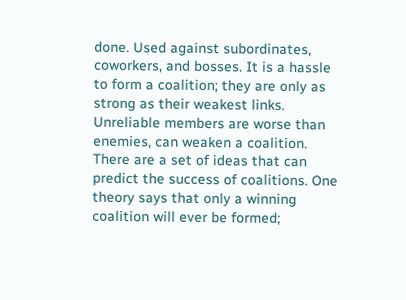done. Used against subordinates, coworkers, and bosses. It is a hassle to form a coalition; they are only as strong as their weakest links. Unreliable members are worse than enemies, can weaken a coalition. There are a set of ideas that can predict the success of coalitions. One theory says that only a winning coalition will ever be formed;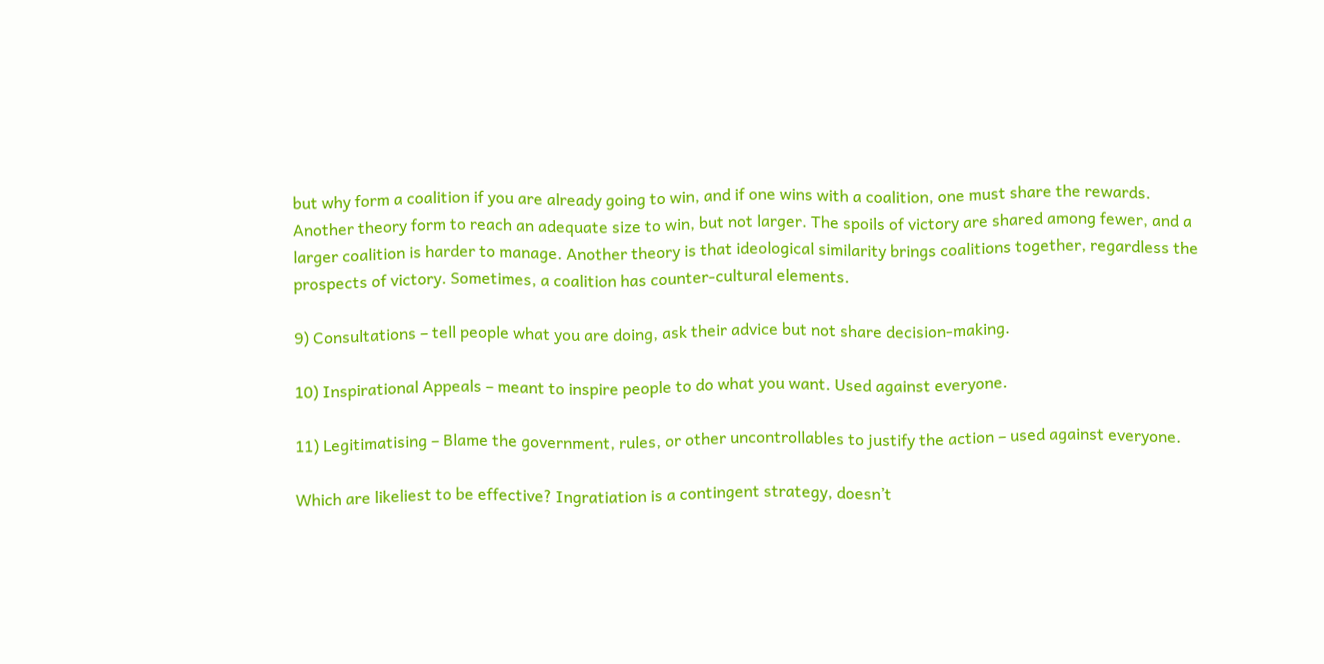but why form a coalition if you are already going to win, and if one wins with a coalition, one must share the rewards. Another theory form to reach an adequate size to win, but not larger. The spoils of victory are shared among fewer, and a larger coalition is harder to manage. Another theory is that ideological similarity brings coalitions together, regardless the prospects of victory. Sometimes, a coalition has counter-cultural elements.

9) Consultations – tell people what you are doing, ask their advice but not share decision-making.

10) Inspirational Appeals – meant to inspire people to do what you want. Used against everyone.

11) Legitimatising – Blame the government, rules, or other uncontrollables to justify the action – used against everyone.

Which are likeliest to be effective? Ingratiation is a contingent strategy, doesn’t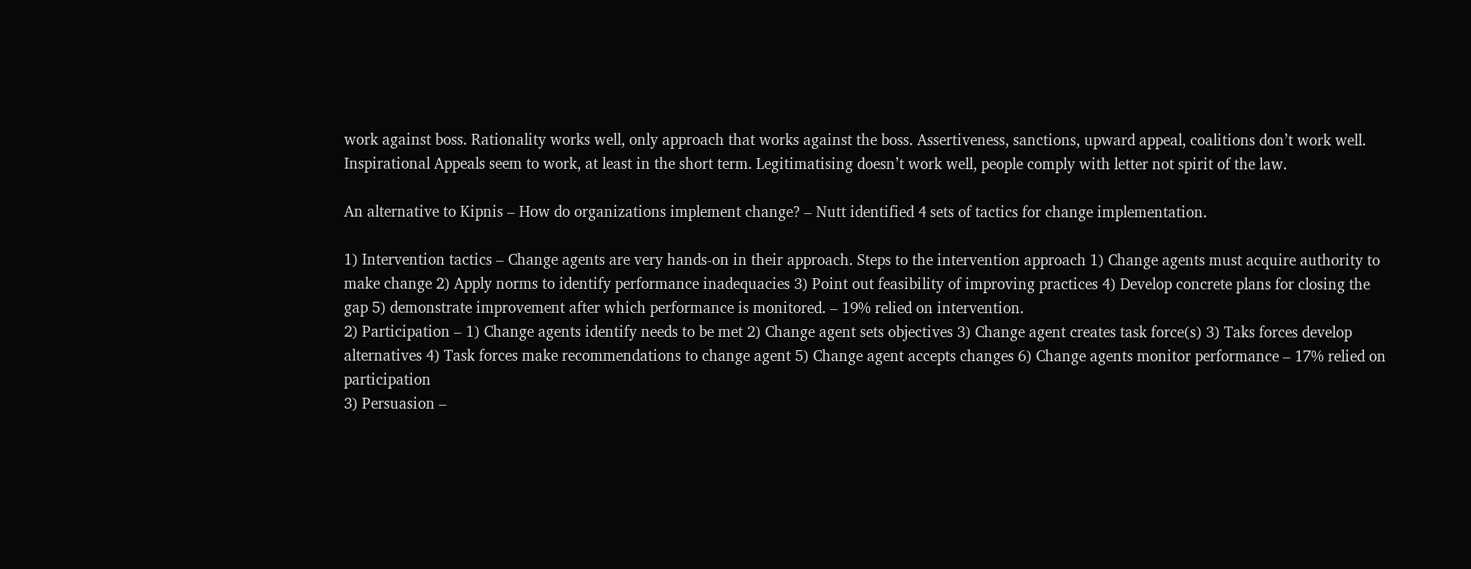work against boss. Rationality works well, only approach that works against the boss. Assertiveness, sanctions, upward appeal, coalitions don’t work well. Inspirational Appeals seem to work, at least in the short term. Legitimatising doesn’t work well, people comply with letter not spirit of the law.

An alternative to Kipnis – How do organizations implement change? – Nutt identified 4 sets of tactics for change implementation.

1) Intervention tactics – Change agents are very hands-on in their approach. Steps to the intervention approach 1) Change agents must acquire authority to make change 2) Apply norms to identify performance inadequacies 3) Point out feasibility of improving practices 4) Develop concrete plans for closing the gap 5) demonstrate improvement after which performance is monitored. – 19% relied on intervention.
2) Participation – 1) Change agents identify needs to be met 2) Change agent sets objectives 3) Change agent creates task force(s) 3) Taks forces develop alternatives 4) Task forces make recommendations to change agent 5) Change agent accepts changes 6) Change agents monitor performance – 17% relied on participation
3) Persuasion –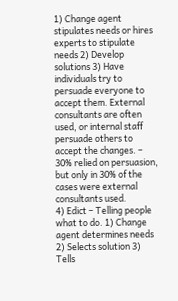1) Change agent stipulates needs or hires experts to stipulate needs 2) Develop solutions 3) Have individuals try to persuade everyone to accept them. External consultants are often used, or internal staff persuade others to accept the changes. – 30% relied on persuasion, but only in 30% of the cases were external consultants used.
4) Edict – Telling people what to do. 1) Change agent determines needs 2) Selects solution 3) Tells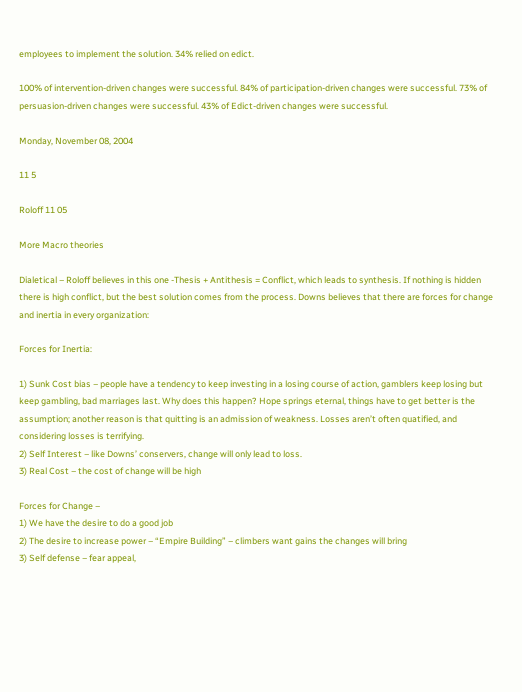employees to implement the solution. 34% relied on edict.

100% of intervention-driven changes were successful. 84% of participation-driven changes were successful. 73% of persuasion-driven changes were successful. 43% of Edict-driven changes were successful.

Monday, November 08, 2004

11 5

Roloff 11 05

More Macro theories

Dialetical – Roloff believes in this one -Thesis + Antithesis = Conflict, which leads to synthesis. If nothing is hidden there is high conflict, but the best solution comes from the process. Downs believes that there are forces for change and inertia in every organization:

Forces for Inertia:

1) Sunk Cost bias – people have a tendency to keep investing in a losing course of action, gamblers keep losing but keep gambling, bad marriages last. Why does this happen? Hope springs eternal, things have to get better is the assumption; another reason is that quitting is an admission of weakness. Losses aren’t often quatified, and considering losses is terrifying.
2) Self Interest – like Downs’ conservers, change will only lead to loss.
3) Real Cost – the cost of change will be high

Forces for Change –
1) We have the desire to do a good job
2) The desire to increase power – “Empire Building” – climbers want gains the changes will bring
3) Self defense – fear appeal,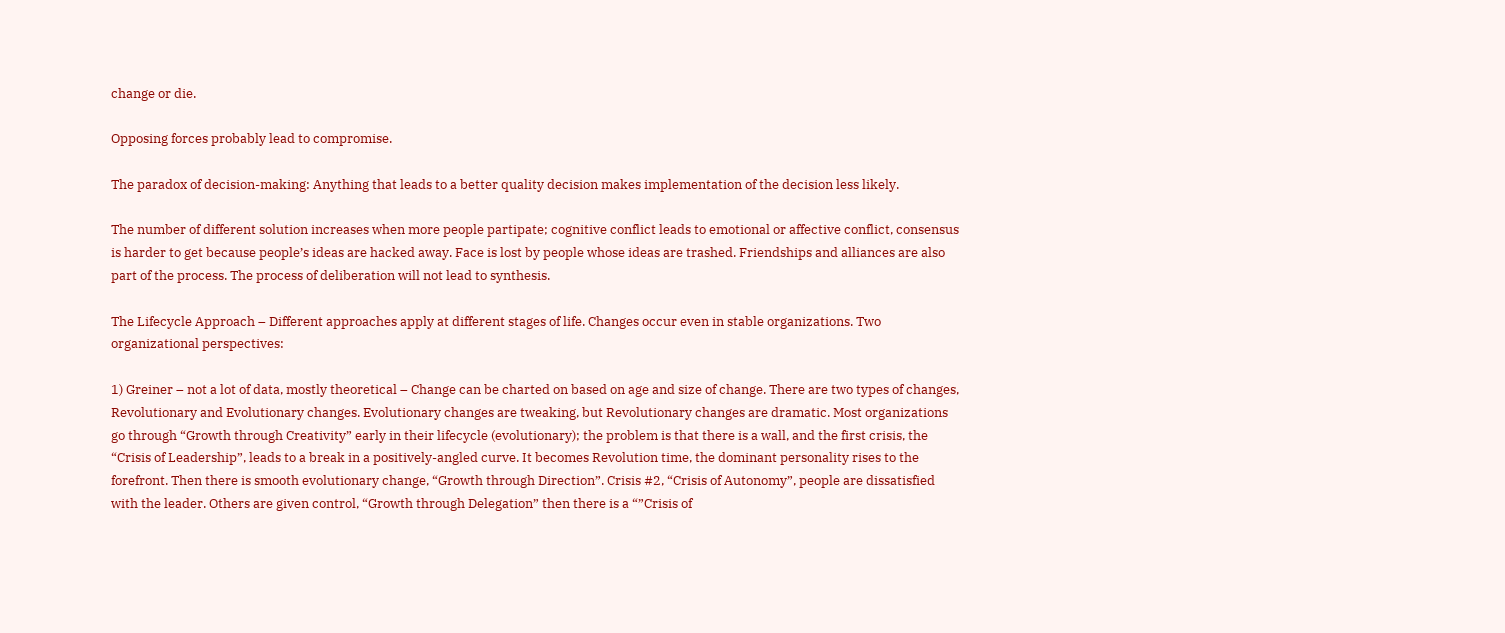change or die.

Opposing forces probably lead to compromise.

The paradox of decision-making: Anything that leads to a better quality decision makes implementation of the decision less likely.

The number of different solution increases when more people partipate; cognitive conflict leads to emotional or affective conflict, consensus is harder to get because people’s ideas are hacked away. Face is lost by people whose ideas are trashed. Friendships and alliances are also part of the process. The process of deliberation will not lead to synthesis.

The Lifecycle Approach – Different approaches apply at different stages of life. Changes occur even in stable organizations. Two organizational perspectives:

1) Greiner – not a lot of data, mostly theoretical – Change can be charted on based on age and size of change. There are two types of changes, Revolutionary and Evolutionary changes. Evolutionary changes are tweaking, but Revolutionary changes are dramatic. Most organizations go through “Growth through Creativity” early in their lifecycle (evolutionary); the problem is that there is a wall, and the first crisis, the “Crisis of Leadership”, leads to a break in a positively-angled curve. It becomes Revolution time, the dominant personality rises to the forefront. Then there is smooth evolutionary change, “Growth through Direction”. Crisis #2, “Crisis of Autonomy”, people are dissatisfied with the leader. Others are given control, “Growth through Delegation” then there is a “”Crisis of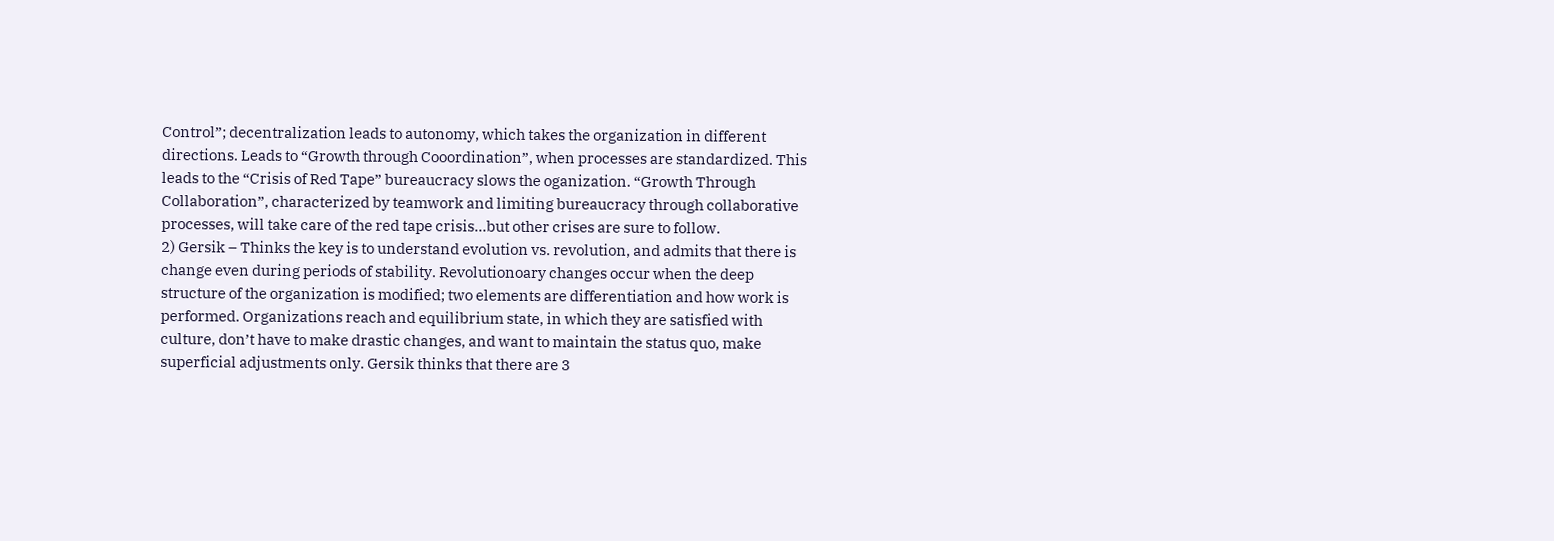Control”; decentralization leads to autonomy, which takes the organization in different directions. Leads to “Growth through Cooordination”, when processes are standardized. This leads to the “Crisis of Red Tape” bureaucracy slows the oganization. “Growth Through Collaboration”, characterized by teamwork and limiting bureaucracy through collaborative processes, will take care of the red tape crisis…but other crises are sure to follow.
2) Gersik – Thinks the key is to understand evolution vs. revolution, and admits that there is change even during periods of stability. Revolutionoary changes occur when the deep structure of the organization is modified; two elements are differentiation and how work is performed. Organizations reach and equilibrium state, in which they are satisfied with culture, don’t have to make drastic changes, and want to maintain the status quo, make superficial adjustments only. Gersik thinks that there are 3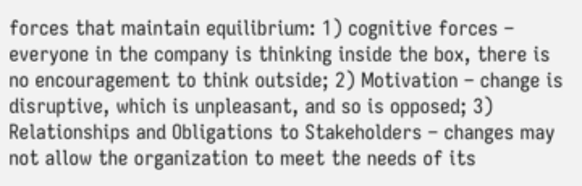forces that maintain equilibrium: 1) cognitive forces – everyone in the company is thinking inside the box, there is no encouragement to think outside; 2) Motivation – change is disruptive, which is unpleasant, and so is opposed; 3) Relationships and Obligations to Stakeholders – changes may not allow the organization to meet the needs of its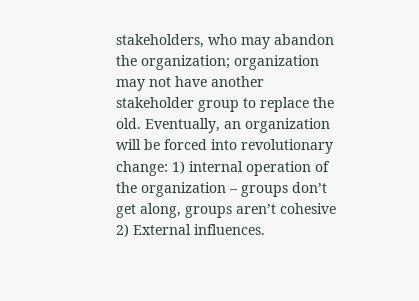stakeholders, who may abandon the organization; organization may not have another stakeholder group to replace the old. Eventually, an organization will be forced into revolutionary change: 1) internal operation of the organization – groups don’t get along, groups aren’t cohesive 2) External influences.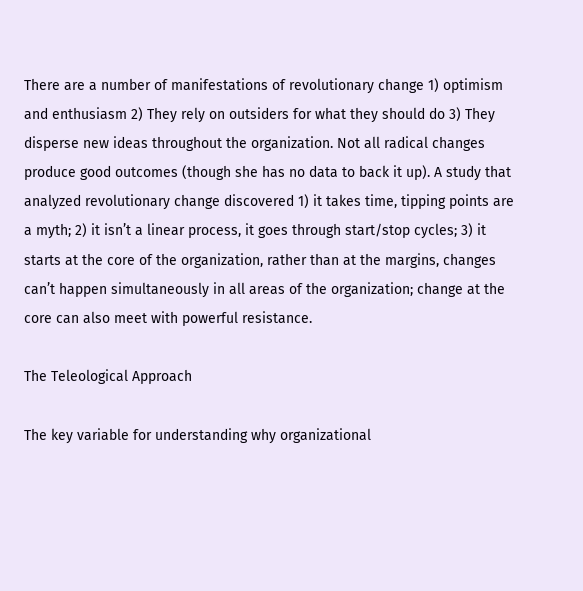There are a number of manifestations of revolutionary change 1) optimism and enthusiasm 2) They rely on outsiders for what they should do 3) They disperse new ideas throughout the organization. Not all radical changes produce good outcomes (though she has no data to back it up). A study that analyzed revolutionary change discovered 1) it takes time, tipping points are a myth; 2) it isn’t a linear process, it goes through start/stop cycles; 3) it starts at the core of the organization, rather than at the margins, changes can’t happen simultaneously in all areas of the organization; change at the core can also meet with powerful resistance.

The Teleological Approach

The key variable for understanding why organizational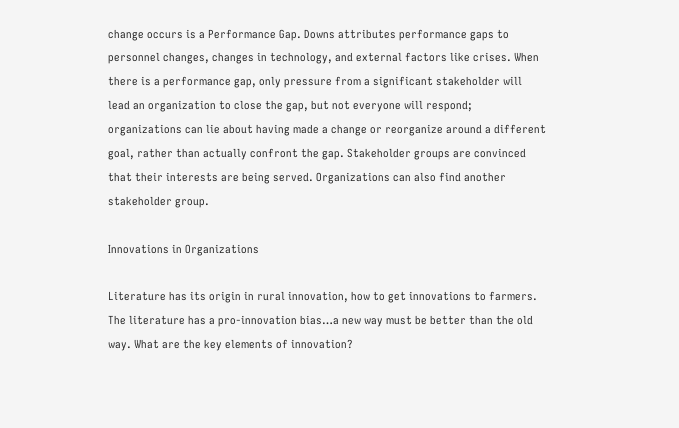change occurs is a Performance Gap. Downs attributes performance gaps to personnel changes, changes in technology, and external factors like crises. When there is a performance gap, only pressure from a significant stakeholder will lead an organization to close the gap, but not everyone will respond; organizations can lie about having made a change or reorganize around a different goal, rather than actually confront the gap. Stakeholder groups are convinced that their interests are being served. Organizations can also find another stakeholder group.

Innovations in Organizations

Literature has its origin in rural innovation, how to get innovations to farmers. The literature has a pro-innovation bias…a new way must be better than the old way. What are the key elements of innovation?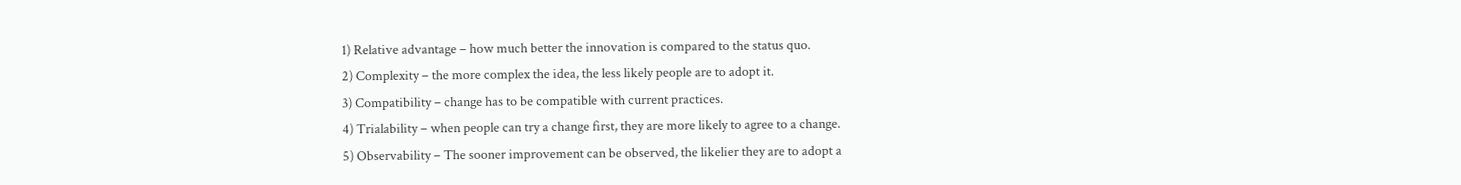1) Relative advantage – how much better the innovation is compared to the status quo.
2) Complexity – the more complex the idea, the less likely people are to adopt it.
3) Compatibility – change has to be compatible with current practices.
4) Trialability – when people can try a change first, they are more likely to agree to a change.
5) Observability – The sooner improvement can be observed, the likelier they are to adopt a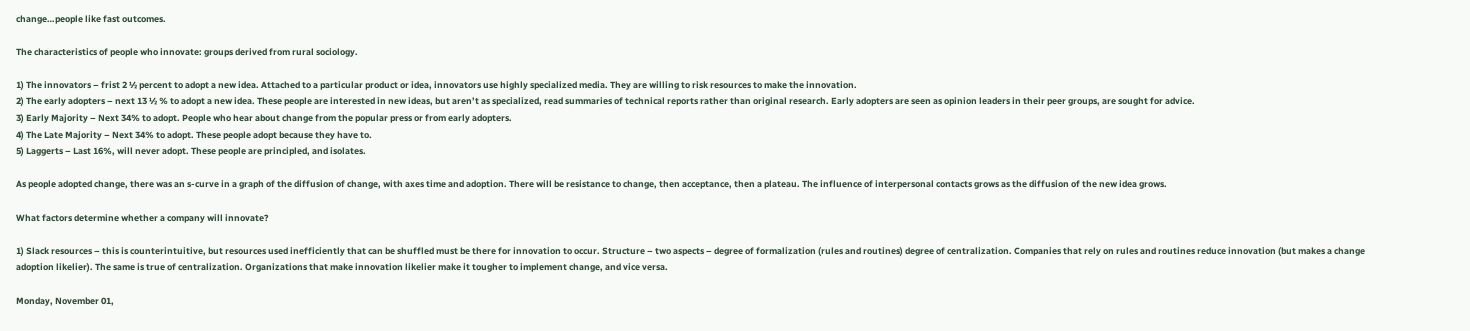change…people like fast outcomes.

The characteristics of people who innovate: groups derived from rural sociology.

1) The innovators – frist 2 ½ percent to adopt a new idea. Attached to a particular product or idea, innovators use highly specialized media. They are willing to risk resources to make the innovation.
2) The early adopters – next 13 ½ % to adopt a new idea. These people are interested in new ideas, but aren’t as specialized, read summaries of technical reports rather than original research. Early adopters are seen as opinion leaders in their peer groups, are sought for advice.
3) Early Majority – Next 34% to adopt. People who hear about change from the popular press or from early adopters.
4) The Late Majority – Next 34% to adopt. These people adopt because they have to.
5) Laggerts – Last 16%, will never adopt. These people are principled, and isolates.

As people adopted change, there was an s-curve in a graph of the diffusion of change, with axes time and adoption. There will be resistance to change, then acceptance, then a plateau. The influence of interpersonal contacts grows as the diffusion of the new idea grows.

What factors determine whether a company will innovate?

1) Slack resources – this is counterintuitive, but resources used inefficiently that can be shuffled must be there for innovation to occur. Structure – two aspects – degree of formalization (rules and routines) degree of centralization. Companies that rely on rules and routines reduce innovation (but makes a change adoption likelier). The same is true of centralization. Organizations that make innovation likelier make it tougher to implement change, and vice versa.

Monday, November 01,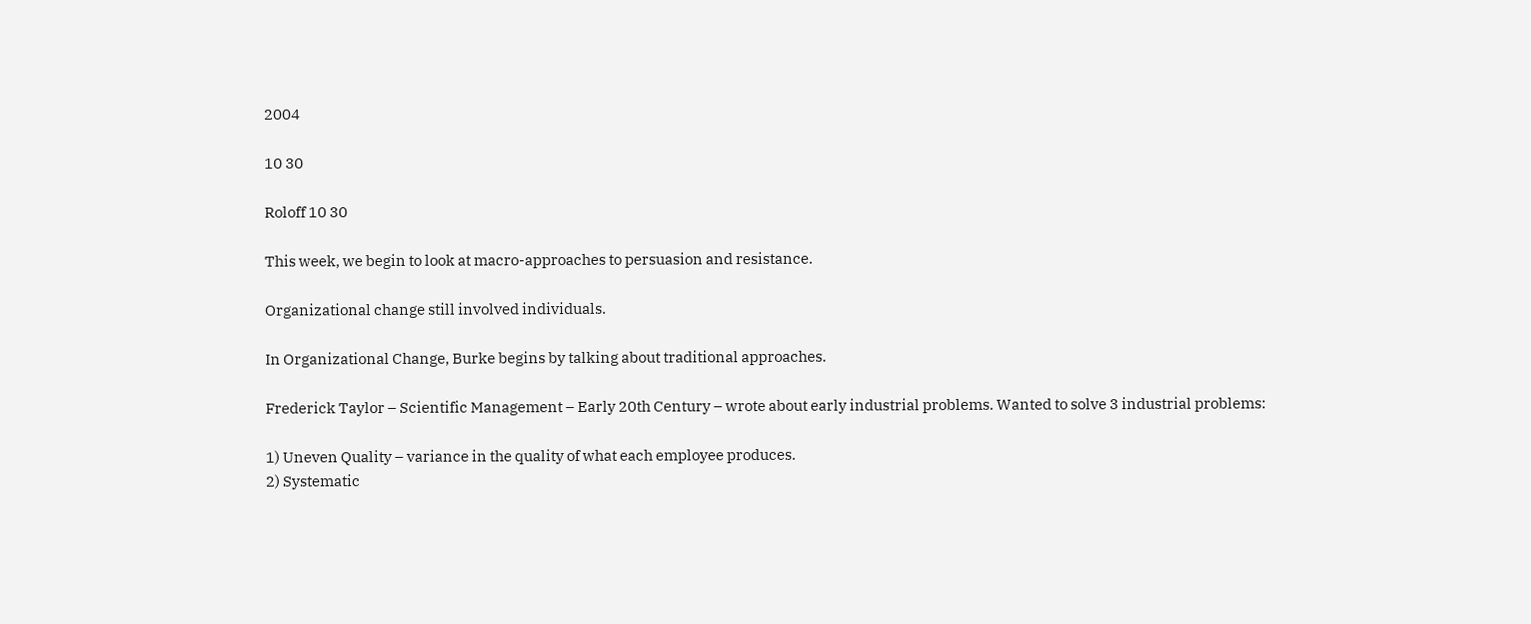2004

10 30

Roloff 10 30

This week, we begin to look at macro-approaches to persuasion and resistance.

Organizational change still involved individuals.

In Organizational Change, Burke begins by talking about traditional approaches.

Frederick Taylor – Scientific Management – Early 20th Century – wrote about early industrial problems. Wanted to solve 3 industrial problems:

1) Uneven Quality – variance in the quality of what each employee produces.
2) Systematic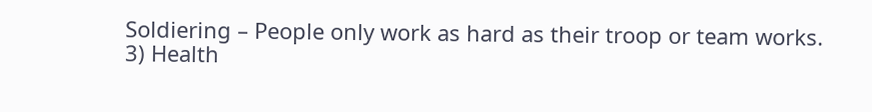Soldiering – People only work as hard as their troop or team works.
3) Health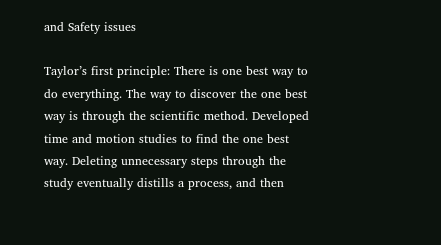and Safety issues

Taylor’s first principle: There is one best way to do everything. The way to discover the one best way is through the scientific method. Developed time and motion studies to find the one best way. Deleting unnecessary steps through the study eventually distills a process, and then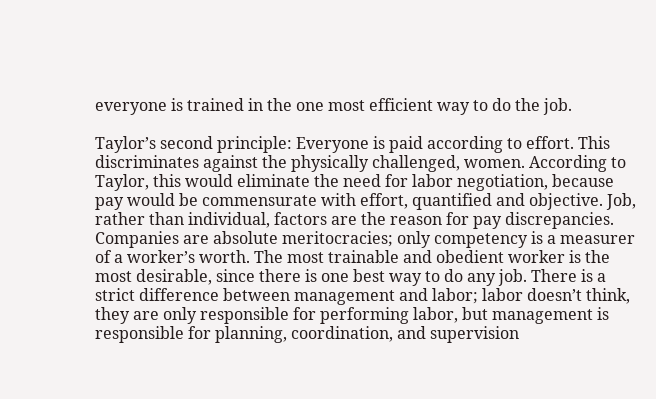everyone is trained in the one most efficient way to do the job.

Taylor’s second principle: Everyone is paid according to effort. This discriminates against the physically challenged, women. According to Taylor, this would eliminate the need for labor negotiation, because pay would be commensurate with effort, quantified and objective. Job, rather than individual, factors are the reason for pay discrepancies. Companies are absolute meritocracies; only competency is a measurer of a worker’s worth. The most trainable and obedient worker is the most desirable, since there is one best way to do any job. There is a strict difference between management and labor; labor doesn’t think, they are only responsible for performing labor, but management is responsible for planning, coordination, and supervision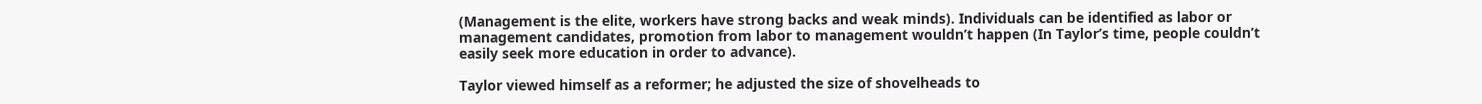(Management is the elite, workers have strong backs and weak minds). Individuals can be identified as labor or management candidates, promotion from labor to management wouldn’t happen (In Taylor’s time, people couldn’t easily seek more education in order to advance).

Taylor viewed himself as a reformer; he adjusted the size of shovelheads to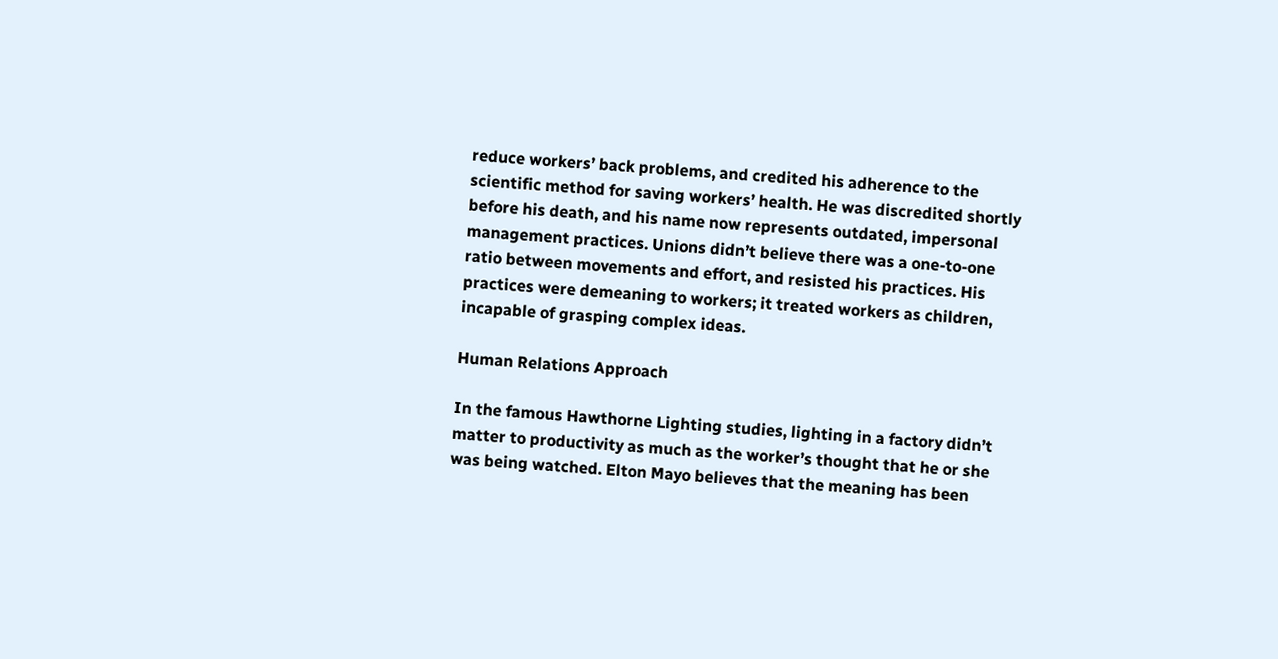reduce workers’ back problems, and credited his adherence to the scientific method for saving workers’ health. He was discredited shortly before his death, and his name now represents outdated, impersonal management practices. Unions didn’t believe there was a one-to-one ratio between movements and effort, and resisted his practices. His practices were demeaning to workers; it treated workers as children, incapable of grasping complex ideas.

Human Relations Approach

In the famous Hawthorne Lighting studies, lighting in a factory didn’t matter to productivity as much as the worker’s thought that he or she was being watched. Elton Mayo believes that the meaning has been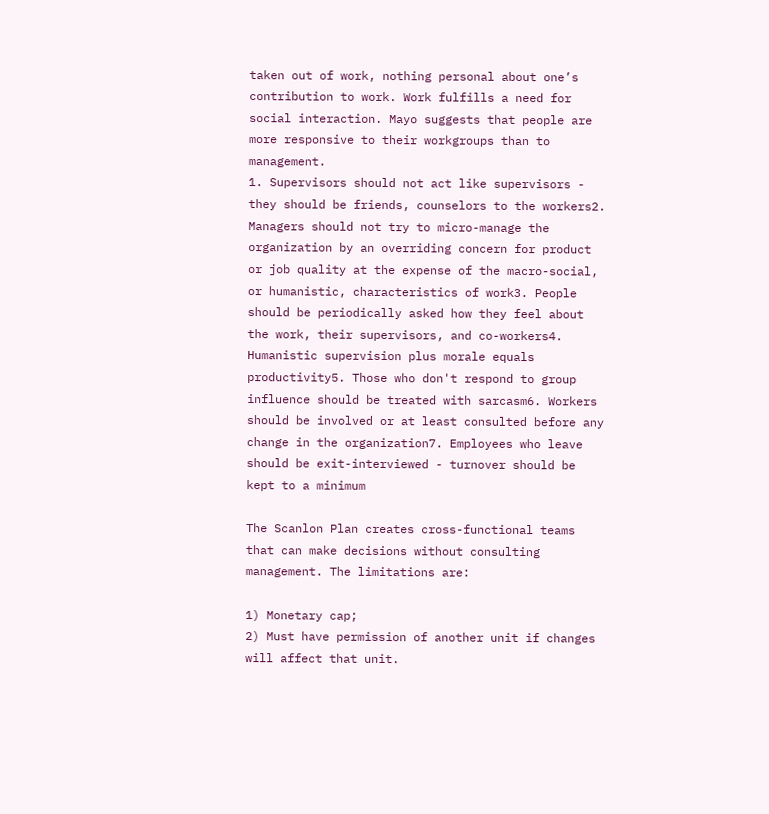taken out of work, nothing personal about one’s contribution to work. Work fulfills a need for social interaction. Mayo suggests that people are more responsive to their workgroups than to management.
1. Supervisors should not act like supervisors - they should be friends, counselors to the workers2. Managers should not try to micro-manage the organization by an overriding concern for product or job quality at the expense of the macro-social, or humanistic, characteristics of work3. People should be periodically asked how they feel about the work, their supervisors, and co-workers4. Humanistic supervision plus morale equals productivity5. Those who don't respond to group influence should be treated with sarcasm6. Workers should be involved or at least consulted before any change in the organization7. Employees who leave should be exit-interviewed - turnover should be kept to a minimum

The Scanlon Plan creates cross-functional teams that can make decisions without consulting management. The limitations are:

1) Monetary cap;
2) Must have permission of another unit if changes will affect that unit.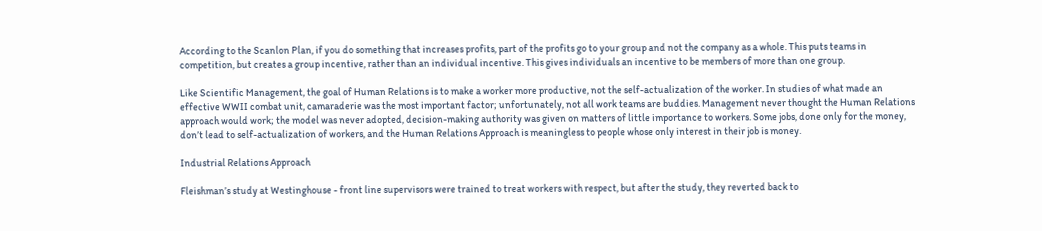According to the Scanlon Plan, if you do something that increases profits, part of the profits go to your group and not the company as a whole. This puts teams in competition, but creates a group incentive, rather than an individual incentive. This gives individuals an incentive to be members of more than one group.

Like Scientific Management, the goal of Human Relations is to make a worker more productive, not the self-actualization of the worker. In studies of what made an effective WWII combat unit, camaraderie was the most important factor; unfortunately, not all work teams are buddies. Management never thought the Human Relations approach would work; the model was never adopted, decision-making authority was given on matters of little importance to workers. Some jobs, done only for the money, don’t lead to self-actualization of workers, and the Human Relations Approach is meaningless to people whose only interest in their job is money.

Industrial Relations Approach

Fleishman’s study at Westinghouse - front line supervisors were trained to treat workers with respect, but after the study, they reverted back to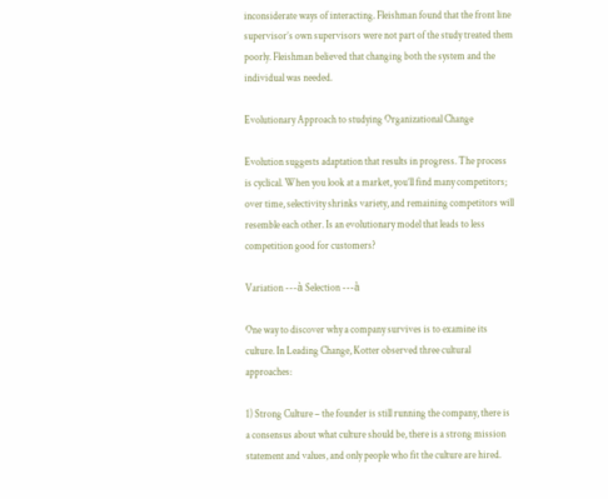inconsiderate ways of interacting. Fleishman found that the front line supervisor’s own supervisors were not part of the study treated them poorly. Fleishman believed that changing both the system and the individual was needed.

Evolutionary Approach to studying Organizational Change

Evolution suggests adaptation that results in progress. The process is cyclical. When you look at a market, you’ll find many competitors; over time, selectivity shrinks variety, and remaining competitors will resemble each other. Is an evolutionary model that leads to less competition good for customers?

Variation ---à Selection ---à

One way to discover why a company survives is to examine its culture. In Leading Change, Kotter observed three cultural approaches:

1) Strong Culture – the founder is still running the company, there is a consensus about what culture should be, there is a strong mission statement and values, and only people who fit the culture are hired.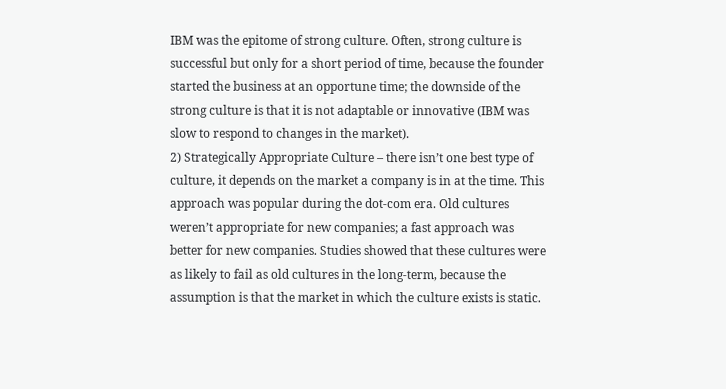IBM was the epitome of strong culture. Often, strong culture is successful but only for a short period of time, because the founder started the business at an opportune time; the downside of the strong culture is that it is not adaptable or innovative (IBM was slow to respond to changes in the market).
2) Strategically Appropriate Culture – there isn’t one best type of culture, it depends on the market a company is in at the time. This approach was popular during the dot-com era. Old cultures weren’t appropriate for new companies; a fast approach was better for new companies. Studies showed that these cultures were as likely to fail as old cultures in the long-term, because the assumption is that the market in which the culture exists is static.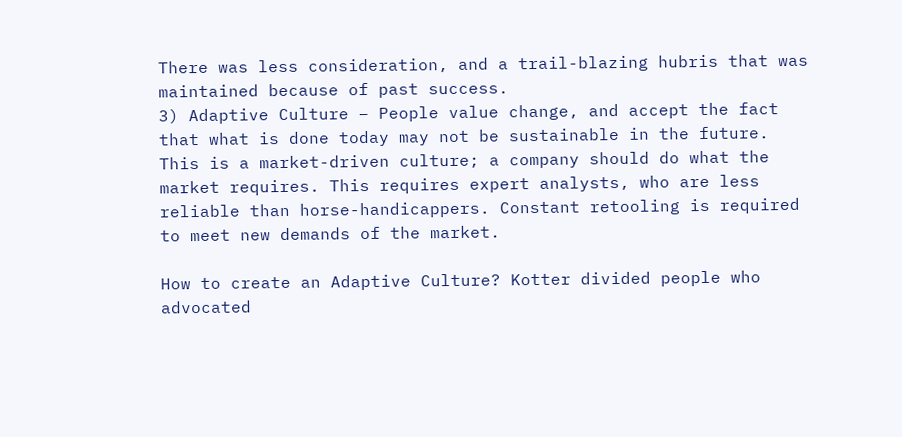There was less consideration, and a trail-blazing hubris that was maintained because of past success.
3) Adaptive Culture – People value change, and accept the fact that what is done today may not be sustainable in the future. This is a market-driven culture; a company should do what the market requires. This requires expert analysts, who are less reliable than horse-handicappers. Constant retooling is required to meet new demands of the market.

How to create an Adaptive Culture? Kotter divided people who advocated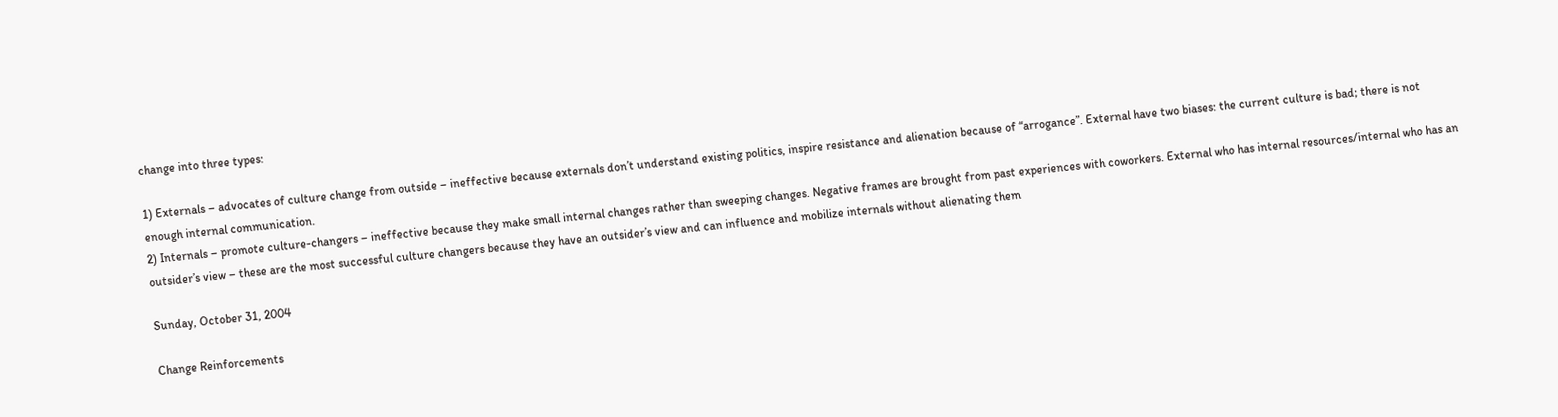change into three types:

1) Externals – advocates of culture change from outside – ineffective because externals don’t understand existing politics, inspire resistance and alienation because of “arrogance”. External have two biases: the current culture is bad; there is not enough internal communication.
2) Internals – promote culture-changers – ineffective because they make small internal changes rather than sweeping changes. Negative frames are brought from past experiences with coworkers. External who has internal resources/internal who has an outsider’s view – these are the most successful culture changers because they have an outsider’s view and can influence and mobilize internals without alienating them

Sunday, October 31, 2004

Change Reinforcements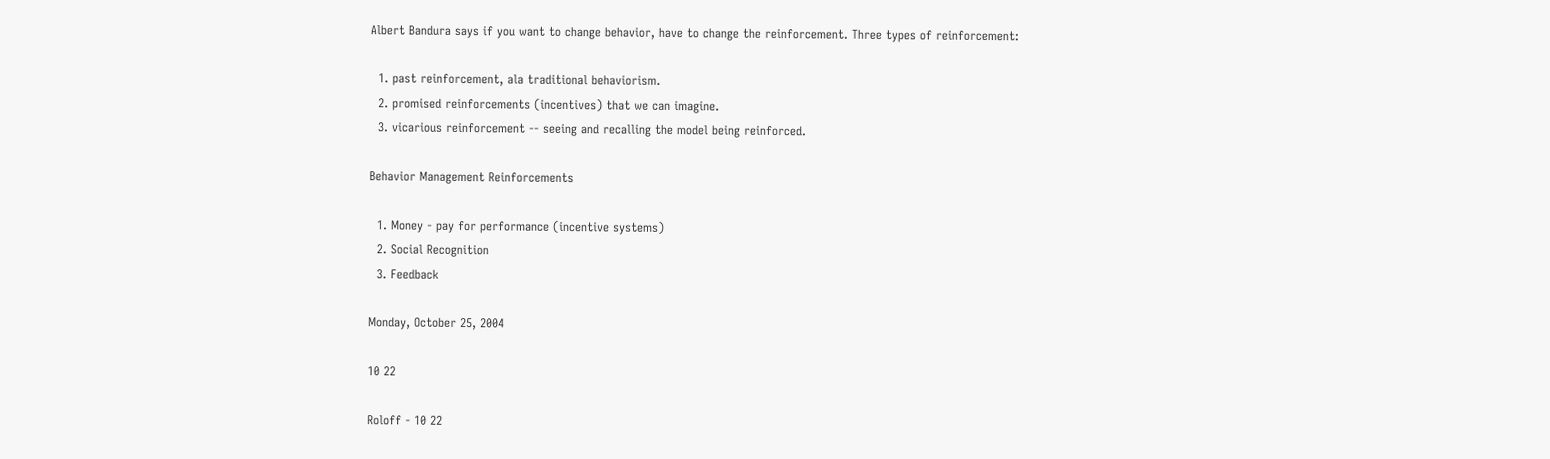Albert Bandura says if you want to change behavior, have to change the reinforcement. Three types of reinforcement:

  1. past reinforcement, ala traditional behaviorism.
  2. promised reinforcements (incentives) that we can imagine.
  3. vicarious reinforcement -- seeing and recalling the model being reinforced.

Behavior Management Reinforcements

  1. Money - pay for performance (incentive systems)
  2. Social Recognition
  3. Feedback

Monday, October 25, 2004

10 22

Roloff - 10 22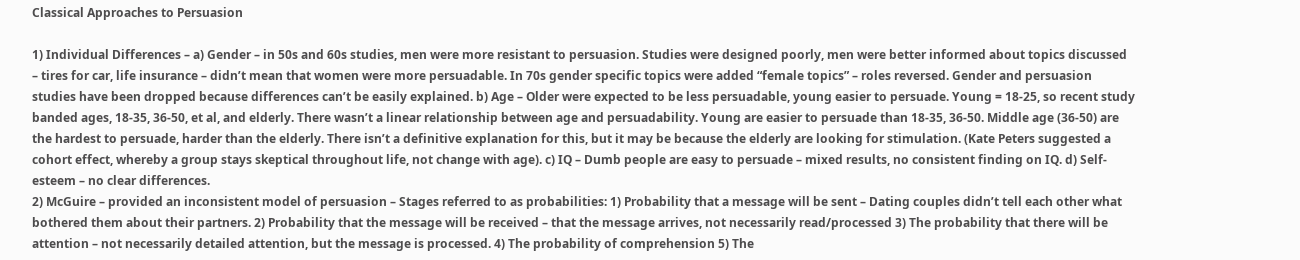Classical Approaches to Persuasion

1) Individual Differences – a) Gender – in 50s and 60s studies, men were more resistant to persuasion. Studies were designed poorly, men were better informed about topics discussed – tires for car, life insurance – didn’t mean that women were more persuadable. In 70s gender specific topics were added “female topics” – roles reversed. Gender and persuasion studies have been dropped because differences can’t be easily explained. b) Age – Older were expected to be less persuadable, young easier to persuade. Young = 18-25, so recent study banded ages, 18-35, 36-50, et al, and elderly. There wasn’t a linear relationship between age and persuadability. Young are easier to persuade than 18-35, 36-50. Middle age (36-50) are the hardest to persuade, harder than the elderly. There isn’t a definitive explanation for this, but it may be because the elderly are looking for stimulation. (Kate Peters suggested a cohort effect, whereby a group stays skeptical throughout life, not change with age). c) IQ – Dumb people are easy to persuade – mixed results, no consistent finding on IQ. d) Self-esteem – no clear differences.
2) McGuire – provided an inconsistent model of persuasion – Stages referred to as probabilities: 1) Probability that a message will be sent – Dating couples didn’t tell each other what bothered them about their partners. 2) Probability that the message will be received – that the message arrives, not necessarily read/processed 3) The probability that there will be attention – not necessarily detailed attention, but the message is processed. 4) The probability of comprehension 5) The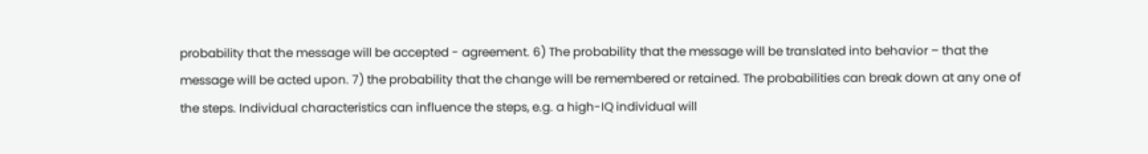probability that the message will be accepted - agreement. 6) The probability that the message will be translated into behavior – that the message will be acted upon. 7) the probability that the change will be remembered or retained. The probabilities can break down at any one of the steps. Individual characteristics can influence the steps, e.g. a high-IQ individual will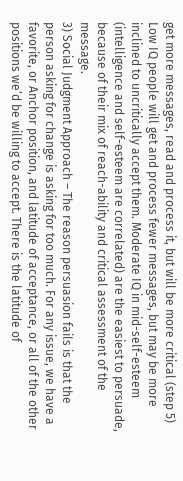get more messages, read and process it, but will be more critical (step 5) Low IQ people will get and process fewer messages, but may be more inclined to uncritically accept them. Moderate IQ in mid-self-esteem (intelligence and self-esteem are correlated) are the easiest to persuade, because of their mix of reach-ability and critical assessment of the message.
3) Social Judgment Approach – The reason persuasion fails is that the person asking for change is asking for too much. For any issue, we have a favorite, or Anchor position, and latitude of acceptance, or all of the other positions we’d be willing to accept. There is the latitude of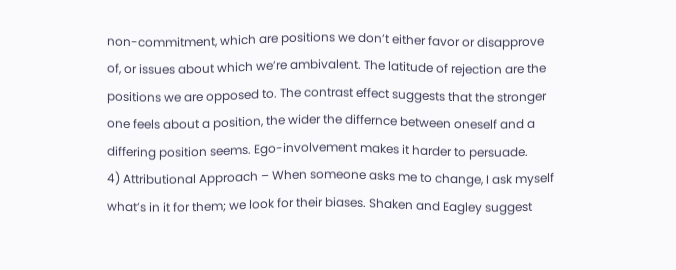non-commitment, which are positions we don’t either favor or disapprove of, or issues about which we’re ambivalent. The latitude of rejection are the positions we are opposed to. The contrast effect suggests that the stronger one feels about a position, the wider the differnce between oneself and a differing position seems. Ego-involvement makes it harder to persuade.
4) Attributional Approach – When someone asks me to change, I ask myself what’s in it for them; we look for their biases. Shaken and Eagley suggest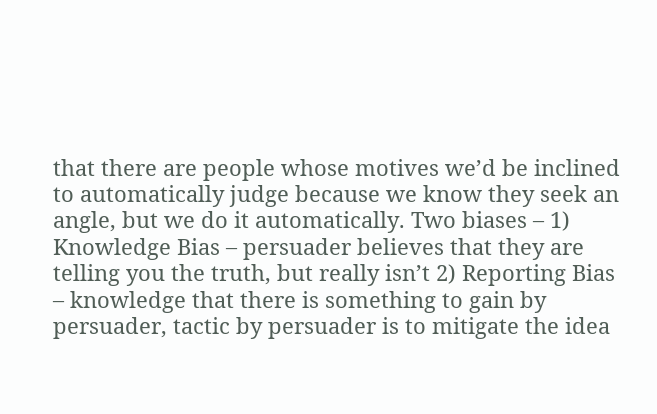that there are people whose motives we’d be inclined to automatically judge because we know they seek an angle, but we do it automatically. Two biases – 1) Knowledge Bias – persuader believes that they are telling you the truth, but really isn’t 2) Reporting Bias – knowledge that there is something to gain by persuader, tactic by persuader is to mitigate the idea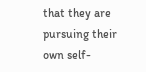that they are pursuing their own self-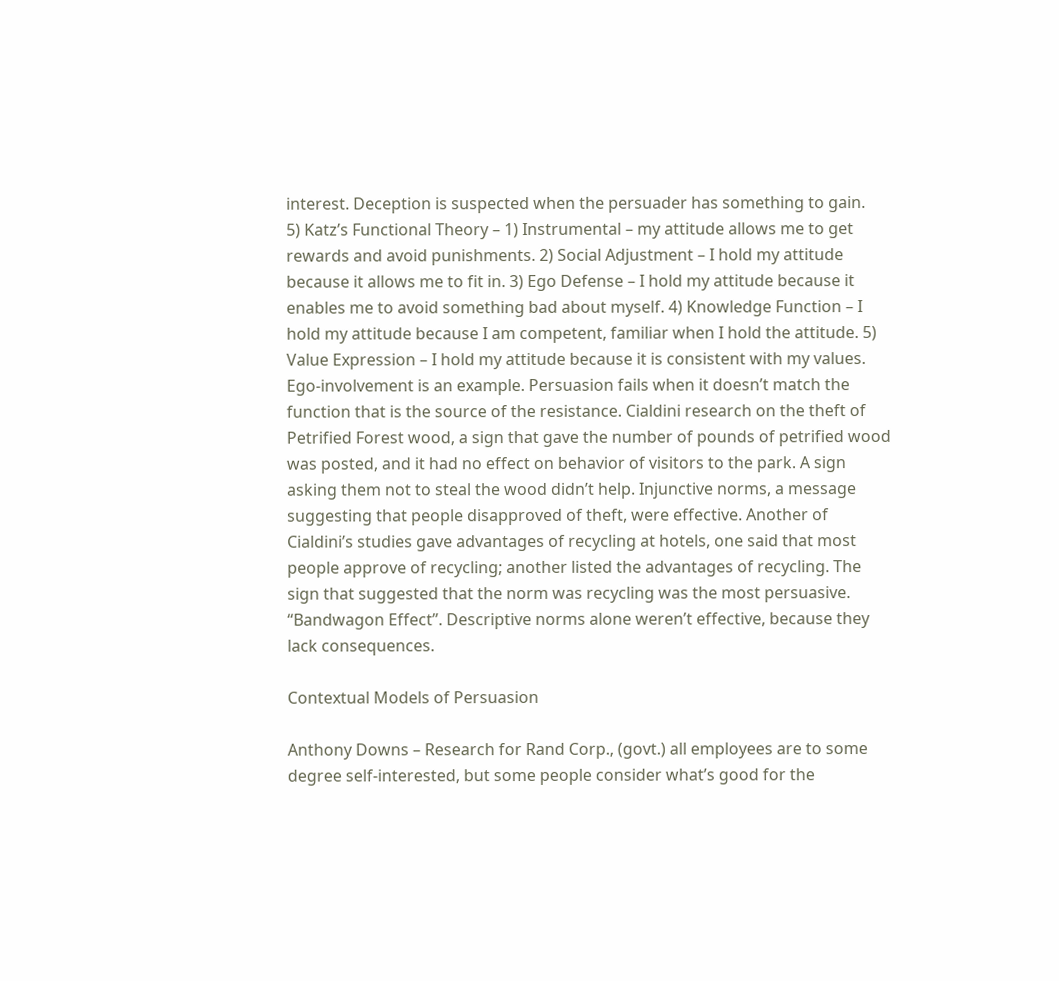interest. Deception is suspected when the persuader has something to gain.
5) Katz’s Functional Theory – 1) Instrumental – my attitude allows me to get rewards and avoid punishments. 2) Social Adjustment – I hold my attitude because it allows me to fit in. 3) Ego Defense – I hold my attitude because it enables me to avoid something bad about myself. 4) Knowledge Function – I hold my attitude because I am competent, familiar when I hold the attitude. 5) Value Expression – I hold my attitude because it is consistent with my values. Ego-involvement is an example. Persuasion fails when it doesn’t match the function that is the source of the resistance. Cialdini research on the theft of Petrified Forest wood, a sign that gave the number of pounds of petrified wood was posted, and it had no effect on behavior of visitors to the park. A sign asking them not to steal the wood didn’t help. Injunctive norms, a message suggesting that people disapproved of theft, were effective. Another of Cialdini’s studies gave advantages of recycling at hotels, one said that most people approve of recycling; another listed the advantages of recycling. The sign that suggested that the norm was recycling was the most persuasive. “Bandwagon Effect”. Descriptive norms alone weren’t effective, because they lack consequences.

Contextual Models of Persuasion

Anthony Downs – Research for Rand Corp., (govt.) all employees are to some degree self-interested, but some people consider what’s good for the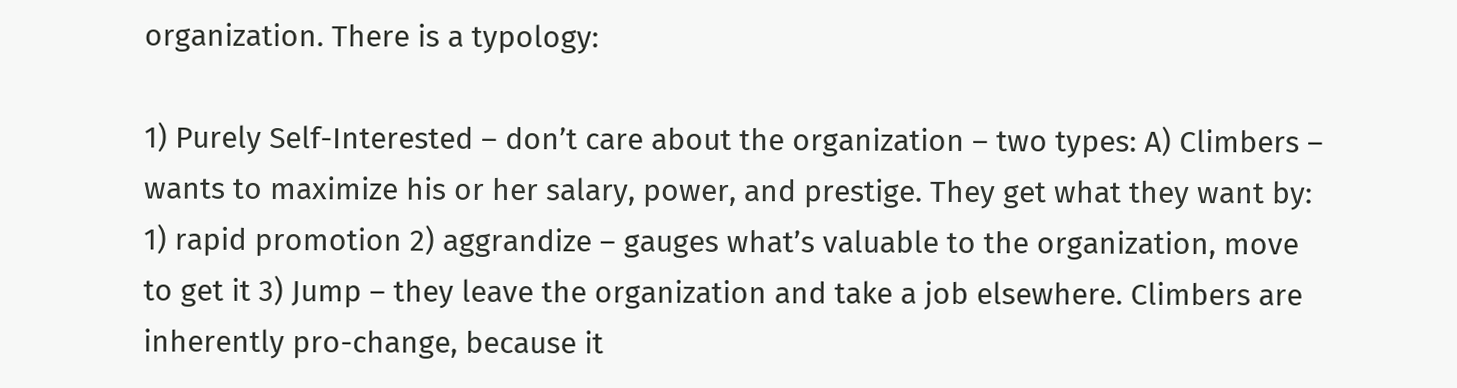organization. There is a typology:

1) Purely Self-Interested – don’t care about the organization – two types: A) Climbers – wants to maximize his or her salary, power, and prestige. They get what they want by: 1) rapid promotion 2) aggrandize – gauges what’s valuable to the organization, move to get it 3) Jump – they leave the organization and take a job elsewhere. Climbers are inherently pro-change, because it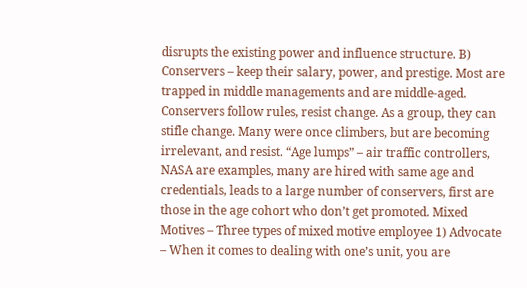disrupts the existing power and influence structure. B) Conservers – keep their salary, power, and prestige. Most are trapped in middle managements and are middle-aged. Conservers follow rules, resist change. As a group, they can stifle change. Many were once climbers, but are becoming irrelevant, and resist. “Age lumps” – air traffic controllers, NASA are examples, many are hired with same age and credentials, leads to a large number of conservers, first are those in the age cohort who don’t get promoted. Mixed Motives – Three types of mixed motive employee 1) Advocate – When it comes to dealing with one’s unit, you are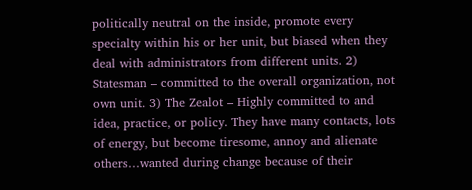politically neutral on the inside, promote every specialty within his or her unit, but biased when they deal with administrators from different units. 2) Statesman – committed to the overall organization, not own unit. 3) The Zealot – Highly committed to and idea, practice, or policy. They have many contacts, lots of energy, but become tiresome, annoy and alienate others…wanted during change because of their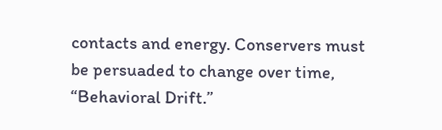contacts and energy. Conservers must be persuaded to change over time, “Behavioral Drift.”